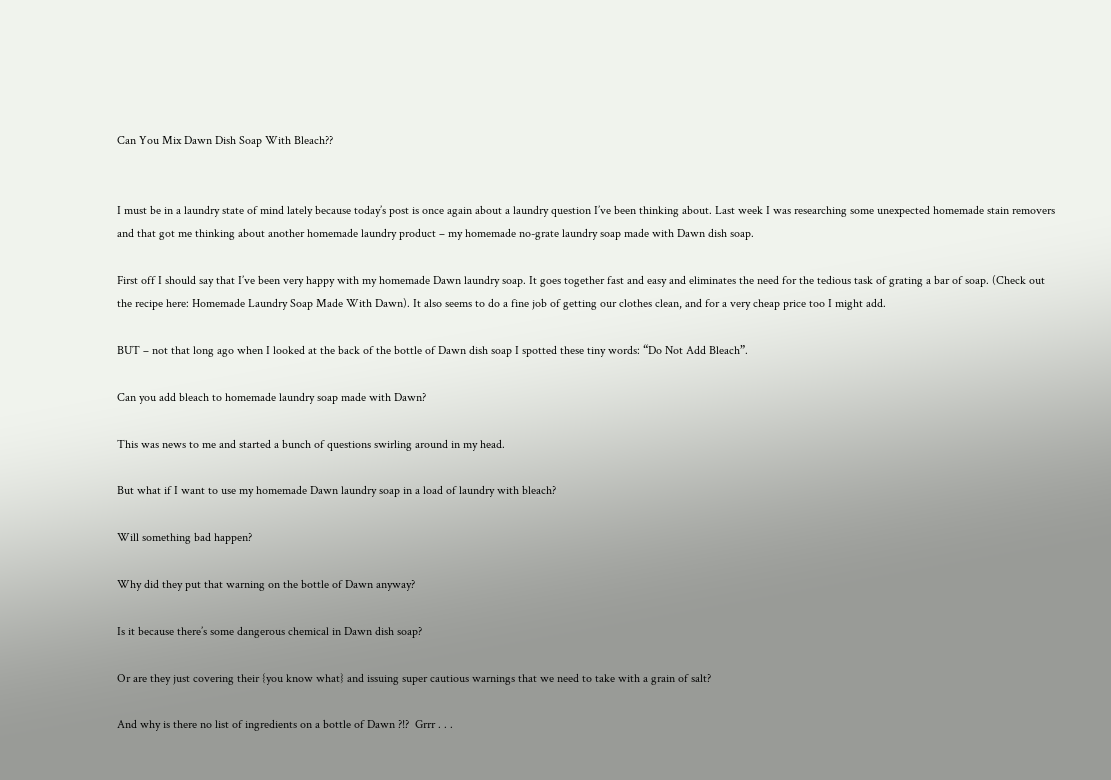Can You Mix Dawn Dish Soap With Bleach??


I must be in a laundry state of mind lately because today’s post is once again about a laundry question I’ve been thinking about. Last week I was researching some unexpected homemade stain removers and that got me thinking about another homemade laundry product – my homemade no-grate laundry soap made with Dawn dish soap.

First off I should say that I’ve been very happy with my homemade Dawn laundry soap. It goes together fast and easy and eliminates the need for the tedious task of grating a bar of soap. (Check out the recipe here: Homemade Laundry Soap Made With Dawn). It also seems to do a fine job of getting our clothes clean, and for a very cheap price too I might add.

BUT – not that long ago when I looked at the back of the bottle of Dawn dish soap I spotted these tiny words: “Do Not Add Bleach”.

Can you add bleach to homemade laundry soap made with Dawn?

This was news to me and started a bunch of questions swirling around in my head.

But what if I want to use my homemade Dawn laundry soap in a load of laundry with bleach?

Will something bad happen?

Why did they put that warning on the bottle of Dawn anyway?

Is it because there’s some dangerous chemical in Dawn dish soap?

Or are they just covering their {you know what} and issuing super cautious warnings that we need to take with a grain of salt?

And why is there no list of ingredients on a bottle of Dawn ?!?  Grrr . . .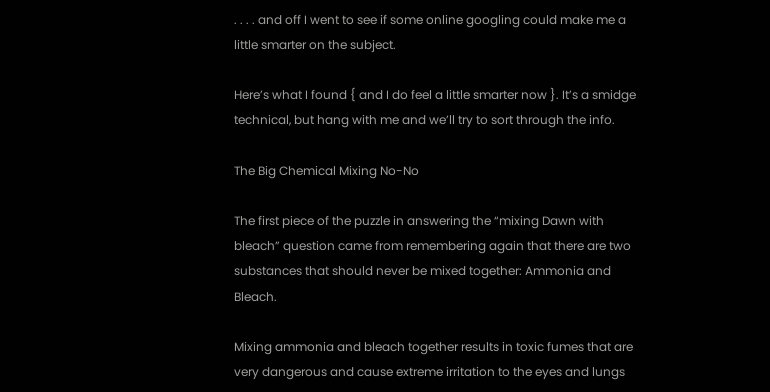. . . . and off I went to see if some online googling could make me a little smarter on the subject.

Here’s what I found { and I do feel a little smarter now }. It’s a smidge technical, but hang with me and we’ll try to sort through the info.

The Big Chemical Mixing No-No

The first piece of the puzzle in answering the “mixing Dawn with bleach” question came from remembering again that there are two substances that should never be mixed together: Ammonia and Bleach.

Mixing ammonia and bleach together results in toxic fumes that are very dangerous and cause extreme irritation to the eyes and lungs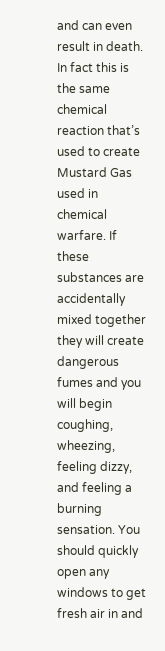and can even result in death. In fact this is the same chemical reaction that’s used to create Mustard Gas used in chemical warfare. If these substances are accidentally mixed together they will create dangerous fumes and you will begin coughing, wheezing, feeling dizzy, and feeling a burning sensation. You should quickly open any windows to get fresh air in and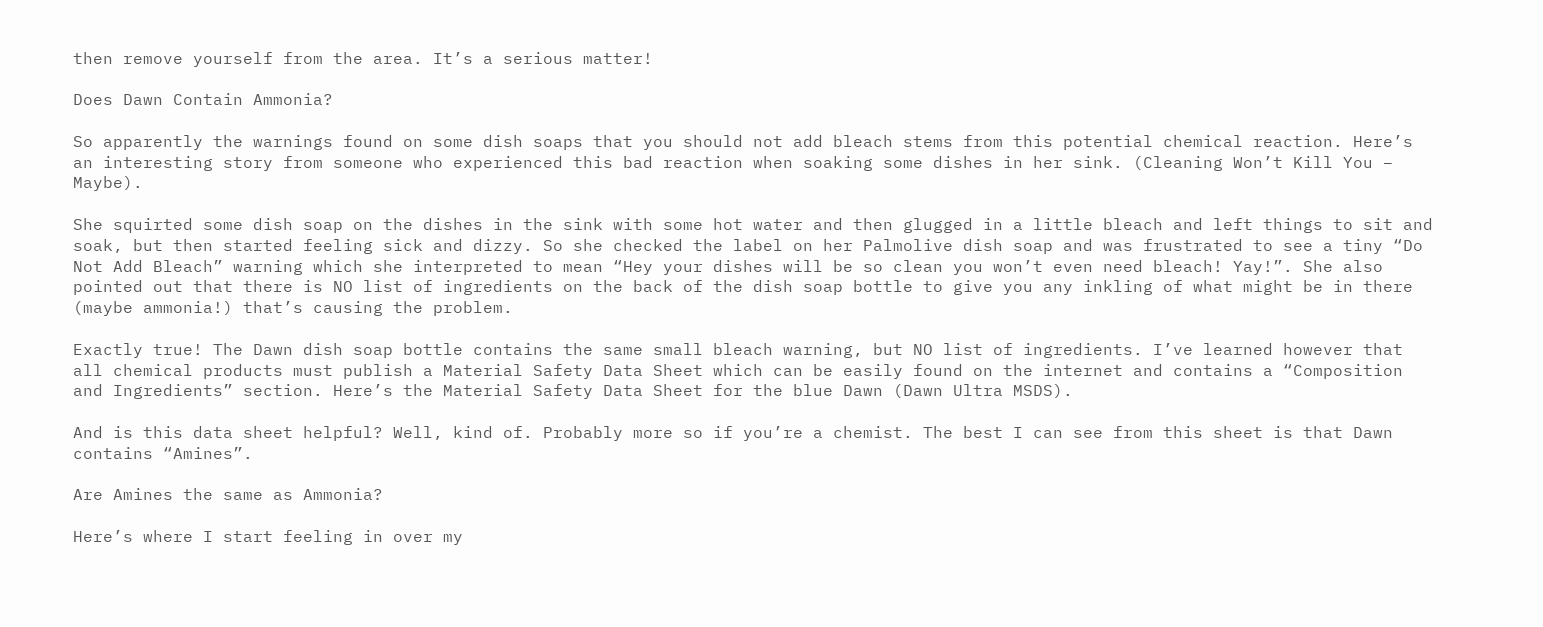then remove yourself from the area. It’s a serious matter!

Does Dawn Contain Ammonia?

So apparently the warnings found on some dish soaps that you should not add bleach stems from this potential chemical reaction. Here’s an interesting story from someone who experienced this bad reaction when soaking some dishes in her sink. (Cleaning Won’t Kill You – Maybe).

She squirted some dish soap on the dishes in the sink with some hot water and then glugged in a little bleach and left things to sit and soak, but then started feeling sick and dizzy. So she checked the label on her Palmolive dish soap and was frustrated to see a tiny “Do Not Add Bleach” warning which she interpreted to mean “Hey your dishes will be so clean you won’t even need bleach! Yay!”. She also pointed out that there is NO list of ingredients on the back of the dish soap bottle to give you any inkling of what might be in there (maybe ammonia!) that’s causing the problem.

Exactly true! The Dawn dish soap bottle contains the same small bleach warning, but NO list of ingredients. I’ve learned however that all chemical products must publish a Material Safety Data Sheet which can be easily found on the internet and contains a “Composition and Ingredients” section. Here’s the Material Safety Data Sheet for the blue Dawn (Dawn Ultra MSDS).

And is this data sheet helpful? Well, kind of. Probably more so if you’re a chemist. The best I can see from this sheet is that Dawn contains “Amines”.

Are Amines the same as Ammonia?

Here’s where I start feeling in over my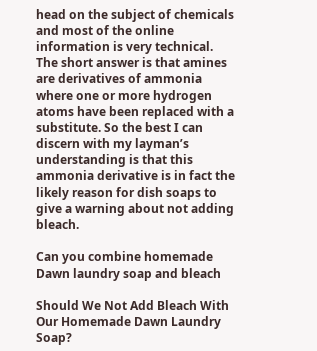head on the subject of chemicals and most of the online information is very technical. The short answer is that amines are derivatives of ammonia where one or more hydrogen atoms have been replaced with a substitute. So the best I can discern with my layman’s understanding is that this ammonia derivative is in fact the likely reason for dish soaps to give a warning about not adding bleach.

Can you combine homemade Dawn laundry soap and bleach

Should We Not Add Bleach With Our Homemade Dawn Laundry Soap?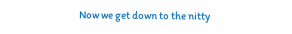Now we get down to the nitty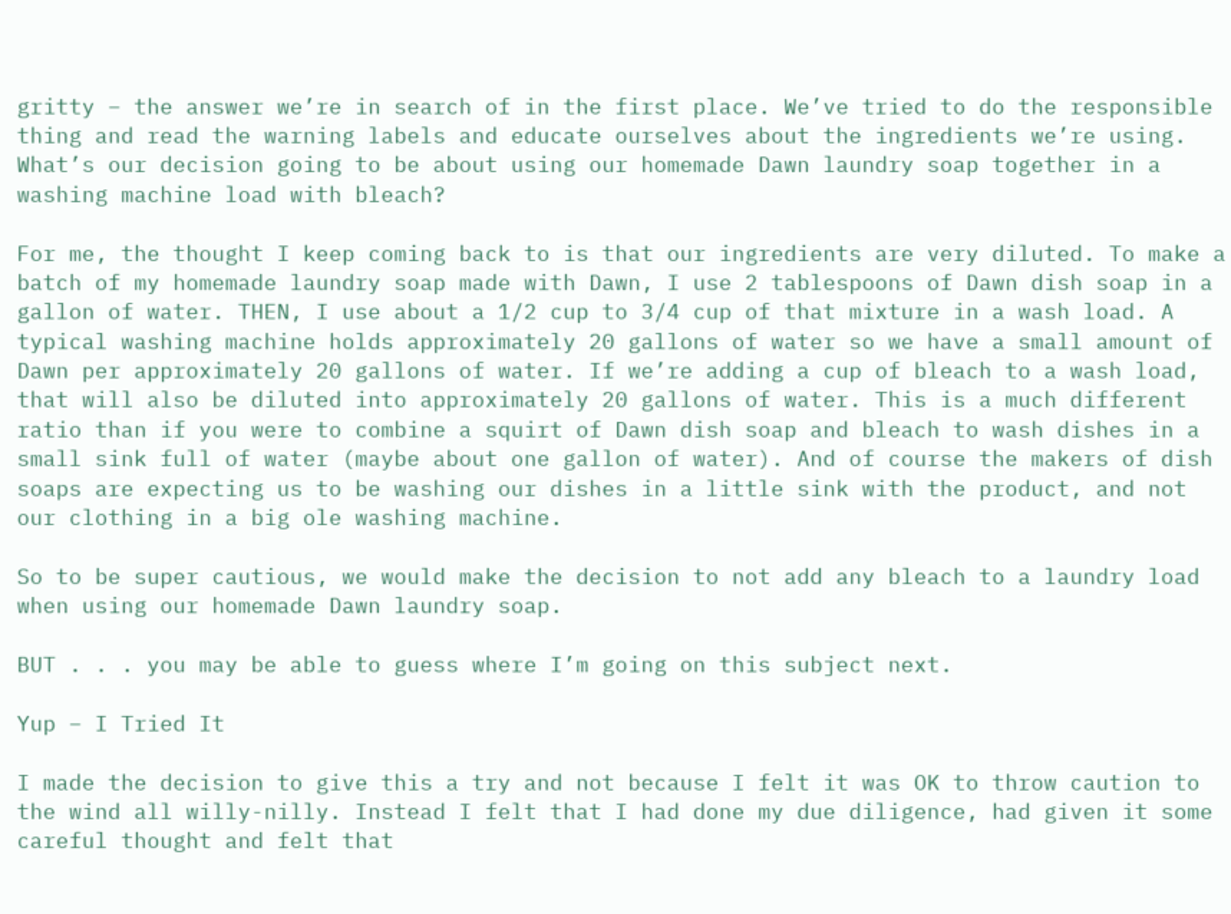gritty – the answer we’re in search of in the first place. We’ve tried to do the responsible thing and read the warning labels and educate ourselves about the ingredients we’re using. What’s our decision going to be about using our homemade Dawn laundry soap together in a washing machine load with bleach?

For me, the thought I keep coming back to is that our ingredients are very diluted. To make a batch of my homemade laundry soap made with Dawn, I use 2 tablespoons of Dawn dish soap in a gallon of water. THEN, I use about a 1/2 cup to 3/4 cup of that mixture in a wash load. A typical washing machine holds approximately 20 gallons of water so we have a small amount of Dawn per approximately 20 gallons of water. If we’re adding a cup of bleach to a wash load, that will also be diluted into approximately 20 gallons of water. This is a much different ratio than if you were to combine a squirt of Dawn dish soap and bleach to wash dishes in a small sink full of water (maybe about one gallon of water). And of course the makers of dish soaps are expecting us to be washing our dishes in a little sink with the product, and not our clothing in a big ole washing machine.

So to be super cautious, we would make the decision to not add any bleach to a laundry load when using our homemade Dawn laundry soap.

BUT . . . you may be able to guess where I’m going on this subject next.

Yup – I Tried It

I made the decision to give this a try and not because I felt it was OK to throw caution to the wind all willy-nilly. Instead I felt that I had done my due diligence, had given it some careful thought and felt that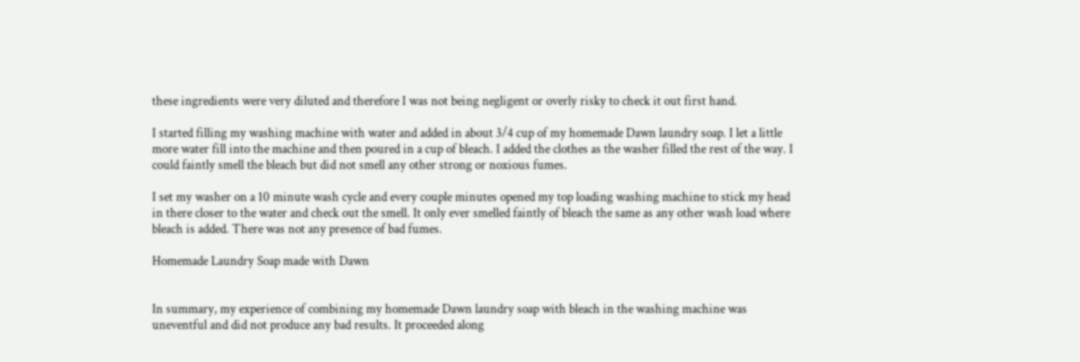these ingredients were very diluted and therefore I was not being negligent or overly risky to check it out first hand.

I started filling my washing machine with water and added in about 3/4 cup of my homemade Dawn laundry soap. I let a little more water fill into the machine and then poured in a cup of bleach. I added the clothes as the washer filled the rest of the way. I could faintly smell the bleach but did not smell any other strong or noxious fumes.

I set my washer on a 10 minute wash cycle and every couple minutes opened my top loading washing machine to stick my head in there closer to the water and check out the smell. It only ever smelled faintly of bleach the same as any other wash load where bleach is added. There was not any presence of bad fumes.

Homemade Laundry Soap made with Dawn


In summary, my experience of combining my homemade Dawn laundry soap with bleach in the washing machine was uneventful and did not produce any bad results. It proceeded along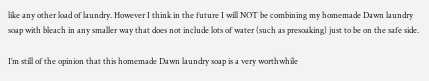like any other load of laundry. However I think in the future I will NOT be combining my homemade Dawn laundry soap with bleach in any smaller way that does not include lots of water (such as presoaking) just to be on the safe side.

I’m still of the opinion that this homemade Dawn laundry soap is a very worthwhile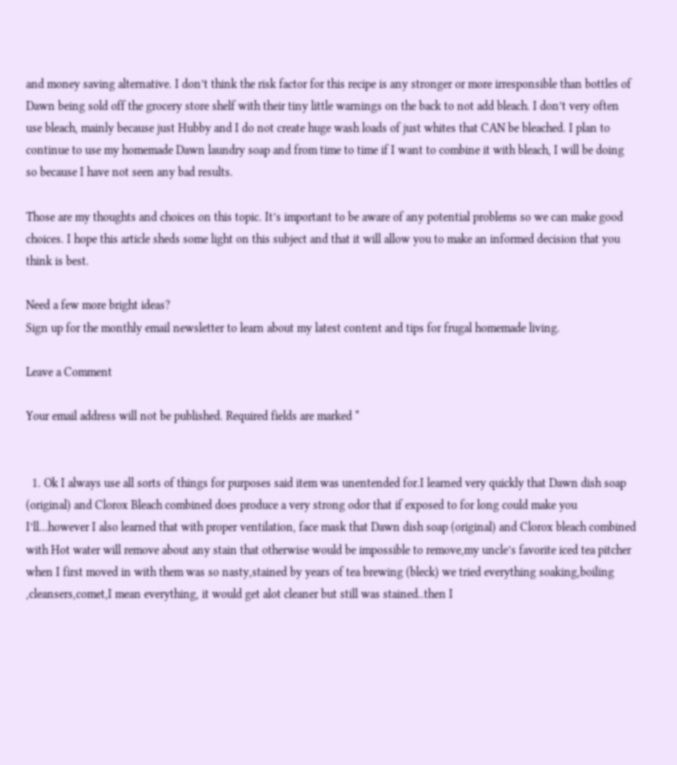and money saving alternative. I don’t think the risk factor for this recipe is any stronger or more irresponsible than bottles of Dawn being sold off the grocery store shelf with their tiny little warnings on the back to not add bleach. I don’t very often use bleach, mainly because just Hubby and I do not create huge wash loads of just whites that CAN be bleached. I plan to continue to use my homemade Dawn laundry soap and from time to time if I want to combine it with bleach, I will be doing so because I have not seen any bad results.

Those are my thoughts and choices on this topic. It’s important to be aware of any potential problems so we can make good choices. I hope this article sheds some light on this subject and that it will allow you to make an informed decision that you think is best.

Need a few more bright ideas?
Sign up for the monthly email newsletter to learn about my latest content and tips for frugal homemade living.

Leave a Comment

Your email address will not be published. Required fields are marked *


  1. Ok I always use all sorts of things for purposes said item was unentended for.I learned very quickly that Dawn dish soap (original) and Clorox Bleach combined does produce a very strong odor that if exposed to for long could make you I’ll…however I also learned that with proper ventilation, face mask that Dawn dish soap (original) and Clorox bleach combined with Hot water will remove about any stain that otherwise would be impossible to remove,my uncle’s favorite iced tea pitcher when I first moved in with them was so nasty,stained by years of tea brewing (bleck) we tried everything soaking,boiling ,cleansers,comet,I mean everything, it would get alot cleaner but still was stained..then I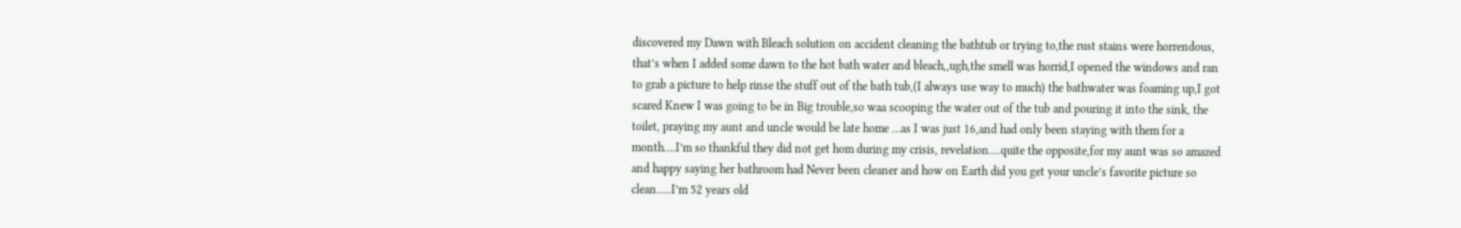discovered my Dawn with Bleach solution on accident cleaning the bathtub or trying to,the rust stains were horrendous, that’s when I added some dawn to the hot bath water and bleach,,ugh,the smell was horrid,I opened the windows and ran to grab a picture to help rinse the stuff out of the bath tub,(I always use way to much) the bathwater was foaming up,I got scared Knew I was going to be in Big trouble,so waa scooping the water out of the tub and pouring it into the sink, the toilet, praying my aunt and uncle would be late home …as I was just 16,and had only been staying with them for a month….I’m so thankful they did not get hom during my crisis, revelation….quite the opposite,for my aunt was so amazed and happy saying her bathroom had Never been cleaner and how on Earth did you get your uncle’s favorite picture so clean…..I’m 52 years old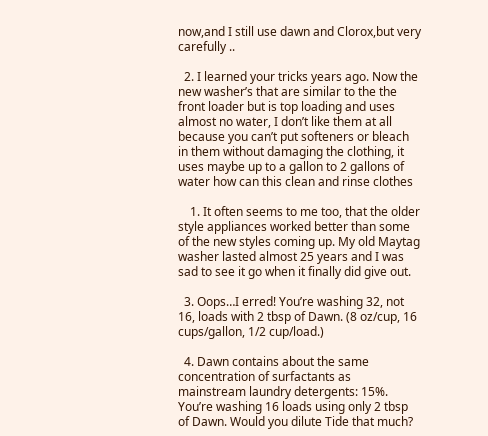now,and I still use dawn and Clorox,but very carefully ..

  2. I learned your tricks years ago. Now the new washer’s that are similar to the the front loader but is top loading and uses almost no water, I don’t like them at all because you can’t put softeners or bleach in them without damaging the clothing, it uses maybe up to a gallon to 2 gallons of water how can this clean and rinse clothes

    1. It often seems to me too, that the older style appliances worked better than some of the new styles coming up. My old Maytag washer lasted almost 25 years and I was sad to see it go when it finally did give out.

  3. Oops…I erred! You’re washing 32, not 16, loads with 2 tbsp of Dawn. (8 oz/cup, 16 cups/gallon, 1/2 cup/load.)

  4. Dawn contains about the same concentration of surfactants as mainstream laundry detergents: 15%. You’re washing 16 loads using only 2 tbsp of Dawn. Would you dilute Tide that much?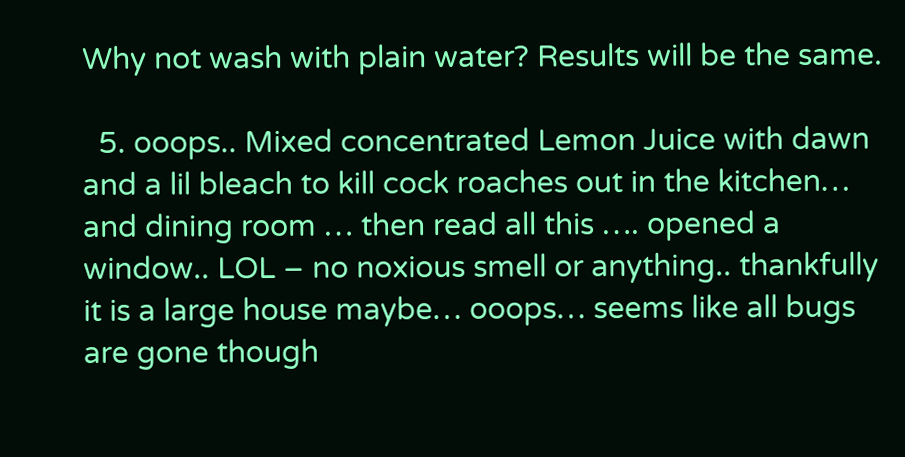Why not wash with plain water? Results will be the same.

  5. ooops.. Mixed concentrated Lemon Juice with dawn and a lil bleach to kill cock roaches out in the kitchen… and dining room … then read all this …. opened a window.. LOL – no noxious smell or anything.. thankfully it is a large house maybe… ooops… seems like all bugs are gone though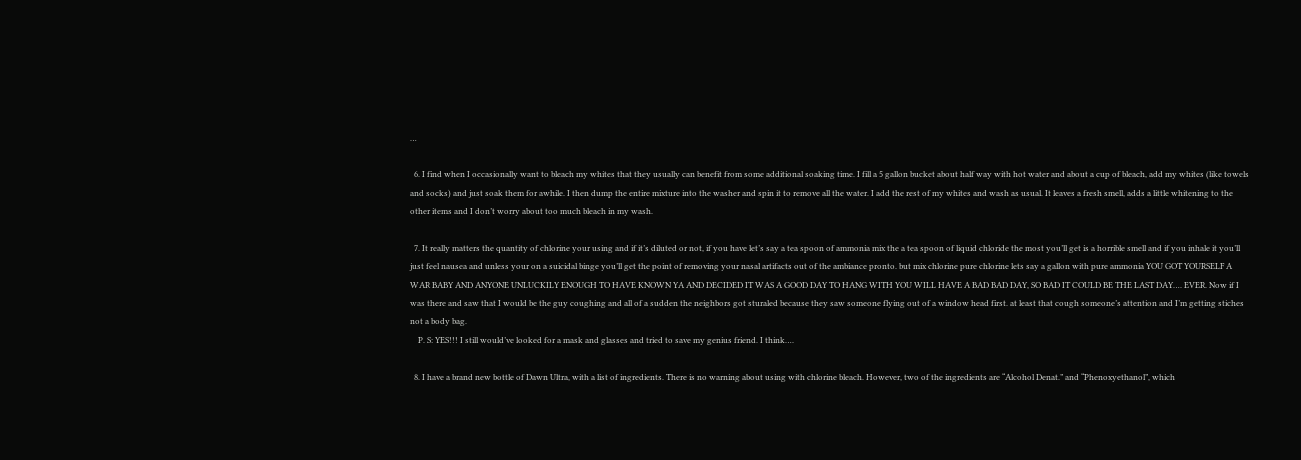…

  6. I find when I occasionally want to bleach my whites that they usually can benefit from some additional soaking time. I fill a 5 gallon bucket about half way with hot water and about a cup of bleach, add my whites (like towels and socks) and just soak them for awhile. I then dump the entire mixture into the washer and spin it to remove all the water. I add the rest of my whites and wash as usual. It leaves a fresh smell, adds a little whitening to the other items and I don’t worry about too much bleach in my wash.

  7. It really matters the quantity of chlorine your using and if it’s diluted or not, if you have let’s say a tea spoon of ammonia mix the a tea spoon of liquid chloride the most you’ll get is a horrible smell and if you inhale it you’ll just feel nausea and unless your on a suicidal binge you’ll get the point of removing your nasal artifacts out of the ambiance pronto. but mix chlorine pure chlorine lets say a gallon with pure ammonia YOU GOT YOURSELF A WAR BABY AND ANYONE UNLUCKILY ENOUGH TO HAVE KNOWN YA AND DECIDED IT WAS A GOOD DAY TO HANG WITH YOU WILL HAVE A BAD BAD DAY, SO BAD IT COULD BE THE LAST DAY…. EVER. Now if I was there and saw that I would be the guy coughing and all of a sudden the neighbors got sturaled because they saw someone flying out of a window head first. at least that cough someone’s attention and I’m getting stiches not a body bag.
    P. S: YES!!! I still would’ve looked for a mask and glasses and tried to save my genius friend. I think….

  8. I have a brand new bottle of Dawn Ultra, with a list of ingredients. There is no warning about using with chlorine bleach. However, two of the ingredients are “Alcohol Denat.” and “Phenoxyethanol”, which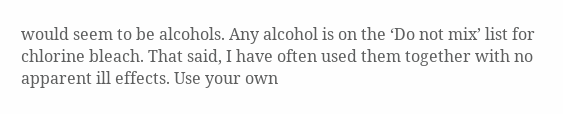would seem to be alcohols. Any alcohol is on the ‘Do not mix’ list for chlorine bleach. That said, I have often used them together with no apparent ill effects. Use your own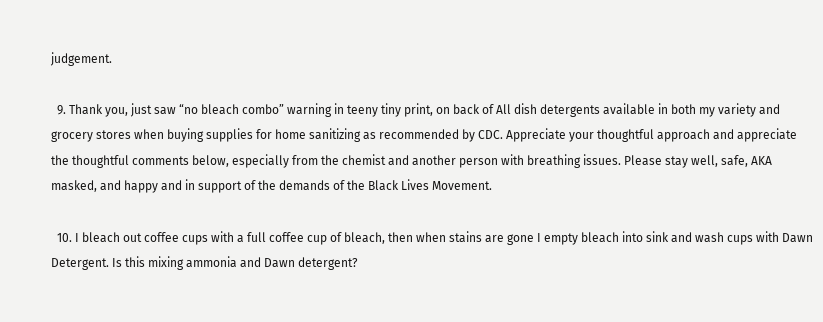judgement.

  9. Thank you, just saw “no bleach combo” warning in teeny tiny print, on back of All dish detergents available in both my variety and grocery stores when buying supplies for home sanitizing as recommended by CDC. Appreciate your thoughtful approach and appreciate the thoughtful comments below, especially from the chemist and another person with breathing issues. Please stay well, safe, AKA masked, and happy and in support of the demands of the Black Lives Movement.

  10. I bleach out coffee cups with a full coffee cup of bleach, then when stains are gone I empty bleach into sink and wash cups with Dawn Detergent. Is this mixing ammonia and Dawn detergent?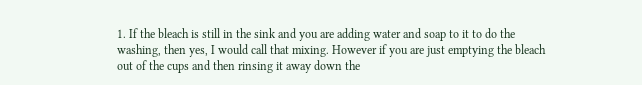1. If the bleach is still in the sink and you are adding water and soap to it to do the washing, then yes, I would call that mixing. However if you are just emptying the bleach out of the cups and then rinsing it away down the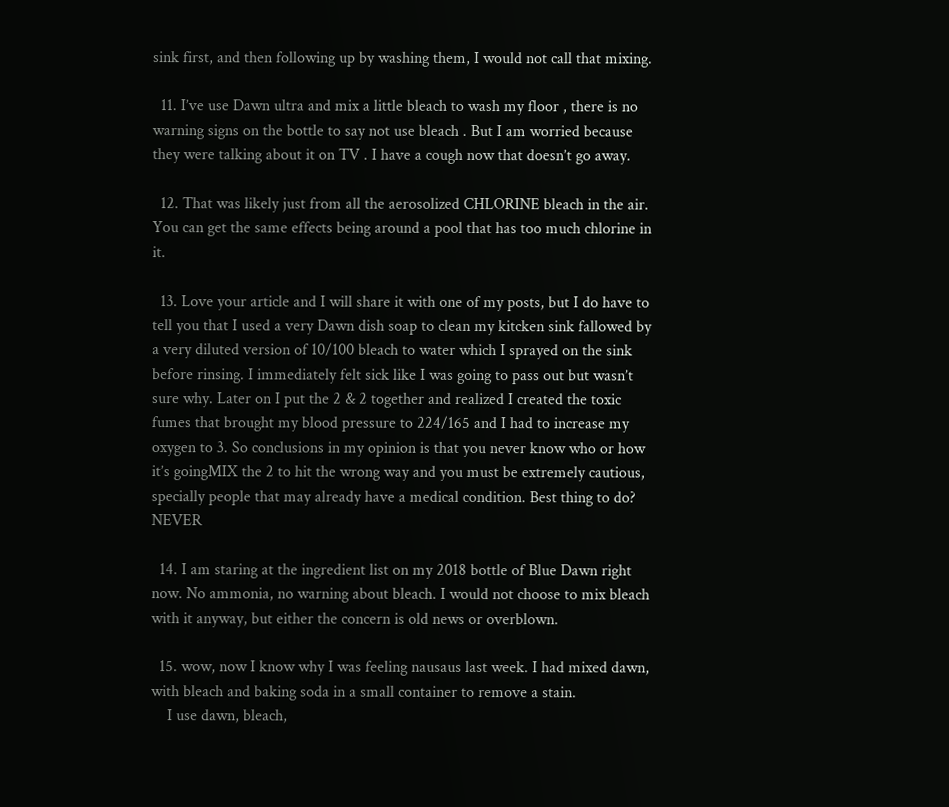sink first, and then following up by washing them, I would not call that mixing.

  11. I’ve use Dawn ultra and mix a little bleach to wash my floor , there is no warning signs on the bottle to say not use bleach . But I am worried because they were talking about it on TV . I have a cough now that doesn’t go away.

  12. That was likely just from all the aerosolized CHLORINE bleach in the air. You can get the same effects being around a pool that has too much chlorine in it.

  13. Love your article and I will share it with one of my posts, but I do have to tell you that I used a very Dawn dish soap to clean my kitcken sink fallowed by a very diluted version of 10/100 bleach to water which I sprayed on the sink before rinsing. I immediately felt sick like I was going to pass out but wasn’t sure why. Later on I put the 2 & 2 together and realized I created the toxic fumes that brought my blood pressure to 224/165 and I had to increase my oxygen to 3. So conclusions in my opinion is that you never know who or how it’s goingMIX the 2 to hit the wrong way and you must be extremely cautious, specially people that may already have a medical condition. Best thing to do? NEVER

  14. I am staring at the ingredient list on my 2018 bottle of Blue Dawn right now. No ammonia, no warning about bleach. I would not choose to mix bleach with it anyway, but either the concern is old news or overblown.

  15. wow, now I know why I was feeling nausaus last week. I had mixed dawn, with bleach and baking soda in a small container to remove a stain.
    I use dawn, bleach,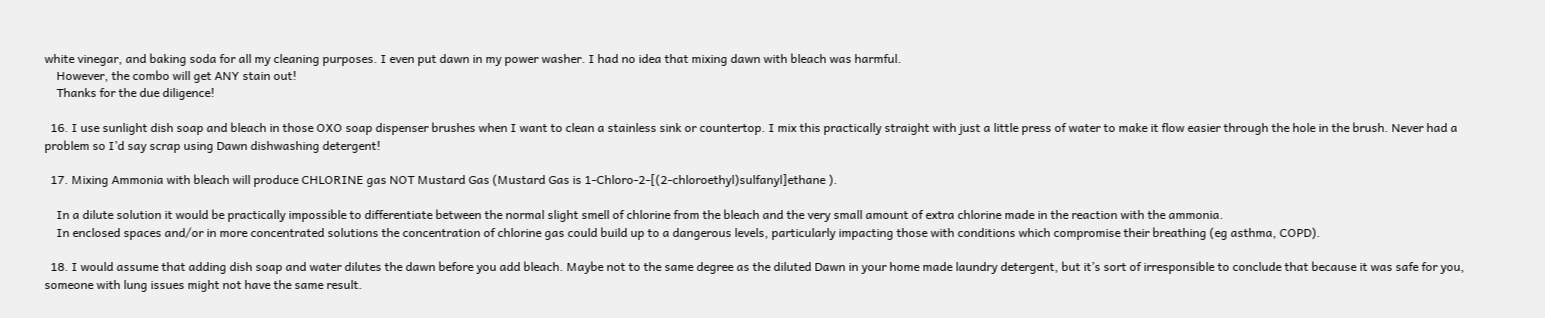white vinegar, and baking soda for all my cleaning purposes. I even put dawn in my power washer. I had no idea that mixing dawn with bleach was harmful.
    However, the combo will get ANY stain out!
    Thanks for the due diligence!

  16. I use sunlight dish soap and bleach in those OXO soap dispenser brushes when I want to clean a stainless sink or countertop. I mix this practically straight with just a little press of water to make it flow easier through the hole in the brush. Never had a problem so I’d say scrap using Dawn dishwashing detergent!

  17. Mixing Ammonia with bleach will produce CHLORINE gas NOT Mustard Gas (Mustard Gas is 1-Chloro-2-[(2-chloroethyl)sulfanyl]ethane ).

    In a dilute solution it would be practically impossible to differentiate between the normal slight smell of chlorine from the bleach and the very small amount of extra chlorine made in the reaction with the ammonia.
    In enclosed spaces and/or in more concentrated solutions the concentration of chlorine gas could build up to a dangerous levels, particularly impacting those with conditions which compromise their breathing (eg asthma, COPD).

  18. I would assume that adding dish soap and water dilutes the dawn before you add bleach. Maybe not to the same degree as the diluted Dawn in your home made laundry detergent, but it’s sort of irresponsible to conclude that because it was safe for you, someone with lung issues might not have the same result.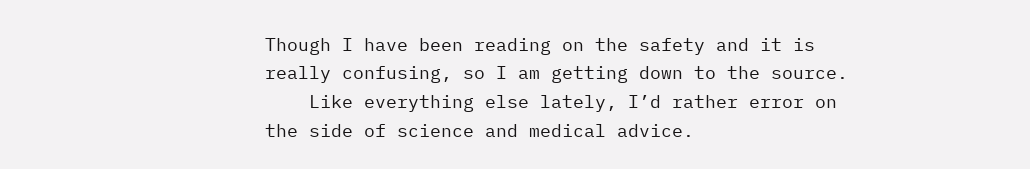Though I have been reading on the safety and it is really confusing, so I am getting down to the source.
    Like everything else lately, I’d rather error on the side of science and medical advice.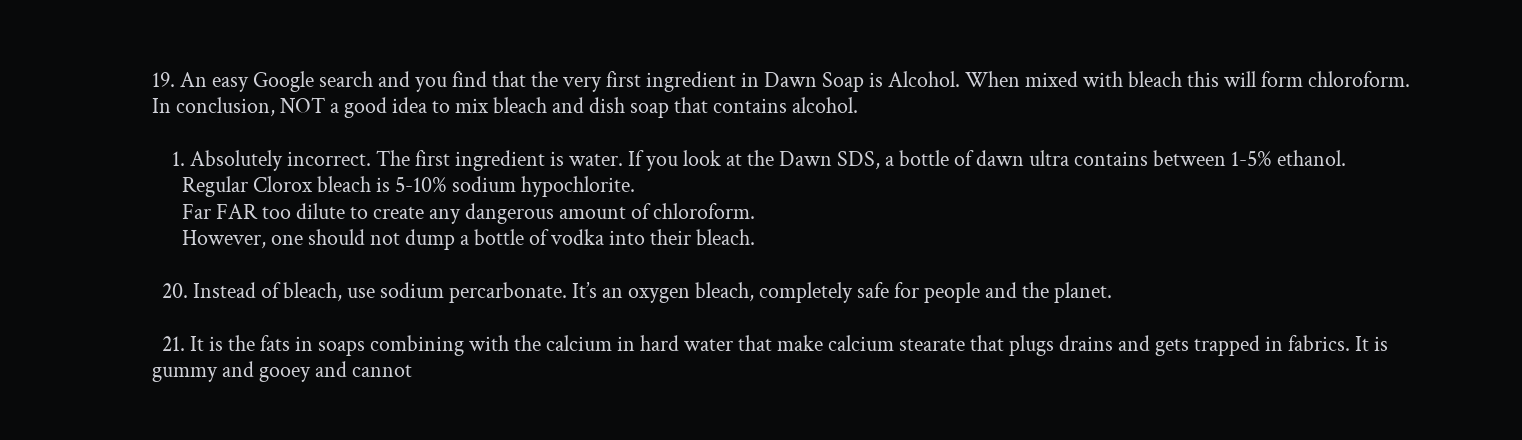19. An easy Google search and you find that the very first ingredient in Dawn Soap is Alcohol. When mixed with bleach this will form chloroform. In conclusion, NOT a good idea to mix bleach and dish soap that contains alcohol.

    1. Absolutely incorrect. The first ingredient is water. If you look at the Dawn SDS, a bottle of dawn ultra contains between 1-5% ethanol.
      Regular Clorox bleach is 5-10% sodium hypochlorite.
      Far FAR too dilute to create any dangerous amount of chloroform.
      However, one should not dump a bottle of vodka into their bleach.

  20. Instead of bleach, use sodium percarbonate. It’s an oxygen bleach, completely safe for people and the planet.

  21. It is the fats in soaps combining with the calcium in hard water that make calcium stearate that plugs drains and gets trapped in fabrics. It is gummy and gooey and cannot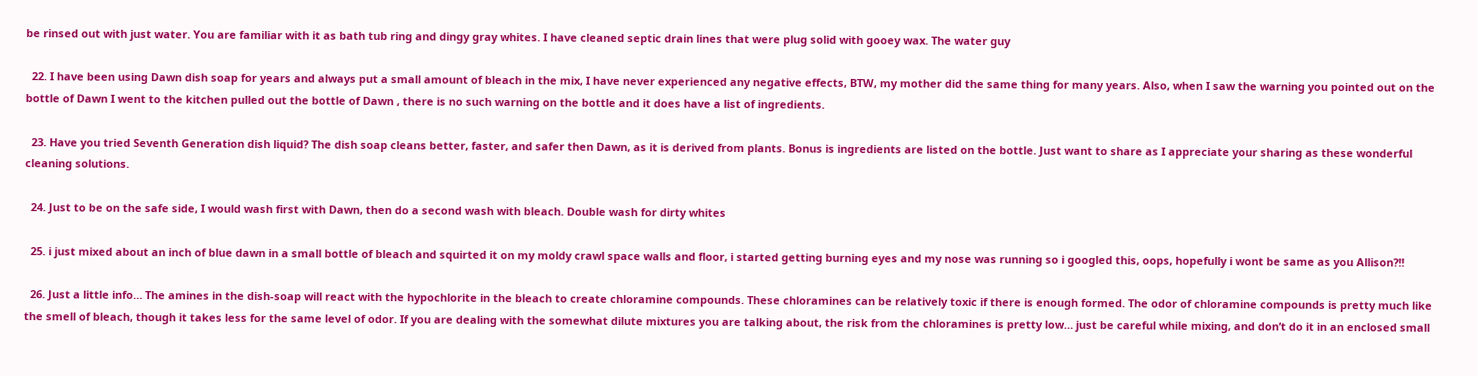be rinsed out with just water. You are familiar with it as bath tub ring and dingy gray whites. I have cleaned septic drain lines that were plug solid with gooey wax. The water guy

  22. I have been using Dawn dish soap for years and always put a small amount of bleach in the mix, I have never experienced any negative effects, BTW, my mother did the same thing for many years. Also, when I saw the warning you pointed out on the bottle of Dawn I went to the kitchen pulled out the bottle of Dawn , there is no such warning on the bottle and it does have a list of ingredients.

  23. Have you tried Seventh Generation dish liquid? The dish soap cleans better, faster, and safer then Dawn, as it is derived from plants. Bonus is ingredients are listed on the bottle. Just want to share as I appreciate your sharing as these wonderful cleaning solutions.

  24. Just to be on the safe side, I would wash first with Dawn, then do a second wash with bleach. Double wash for dirty whites

  25. i just mixed about an inch of blue dawn in a small bottle of bleach and squirted it on my moldy crawl space walls and floor, i started getting burning eyes and my nose was running so i googled this, oops, hopefully i wont be same as you Allison?!!

  26. Just a little info… The amines in the dish-soap will react with the hypochlorite in the bleach to create chloramine compounds. These chloramines can be relatively toxic if there is enough formed. The odor of chloramine compounds is pretty much like the smell of bleach, though it takes less for the same level of odor. If you are dealing with the somewhat dilute mixtures you are talking about, the risk from the chloramines is pretty low… just be careful while mixing, and don’t do it in an enclosed small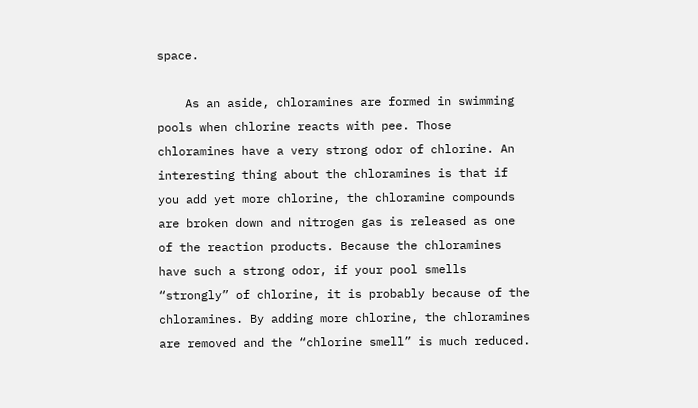space.

    As an aside, chloramines are formed in swimming pools when chlorine reacts with pee. Those chloramines have a very strong odor of chlorine. An interesting thing about the chloramines is that if you add yet more chlorine, the chloramine compounds are broken down and nitrogen gas is released as one of the reaction products. Because the chloramines have such a strong odor, if your pool smells “strongly” of chlorine, it is probably because of the chloramines. By adding more chlorine, the chloramines are removed and the “chlorine smell” is much reduced.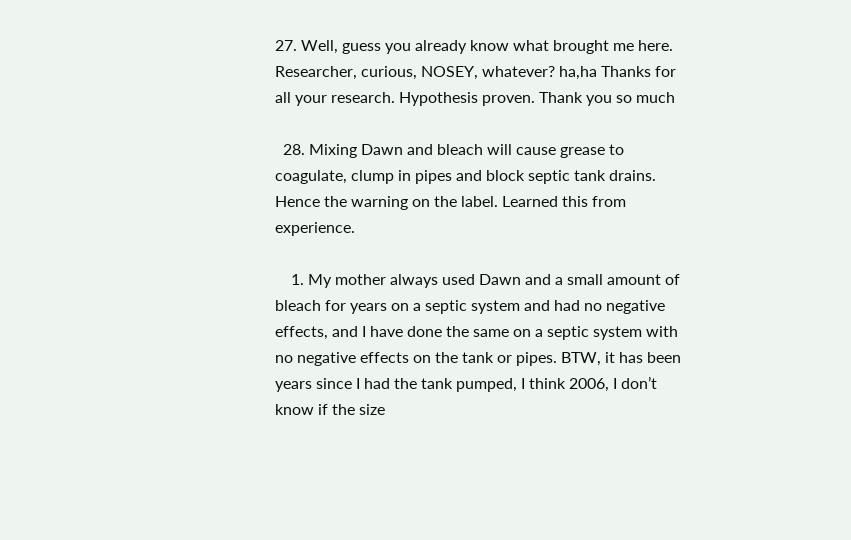27. Well, guess you already know what brought me here. Researcher, curious, NOSEY, whatever? ha,ha Thanks for all your research. Hypothesis proven. Thank you so much

  28. Mixing Dawn and bleach will cause grease to coagulate, clump in pipes and block septic tank drains. Hence the warning on the label. Learned this from experience.

    1. My mother always used Dawn and a small amount of bleach for years on a septic system and had no negative effects, and I have done the same on a septic system with no negative effects on the tank or pipes. BTW, it has been years since I had the tank pumped, I think 2006, I don’t know if the size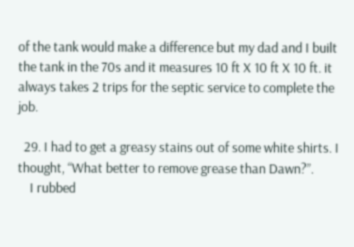of the tank would make a difference but my dad and I built the tank in the 70s and it measures 10 ft X 10 ft X 10 ft. it always takes 2 trips for the septic service to complete the job.

  29. I had to get a greasy stains out of some white shirts. I thought, “What better to remove grease than Dawn?”.
    I rubbed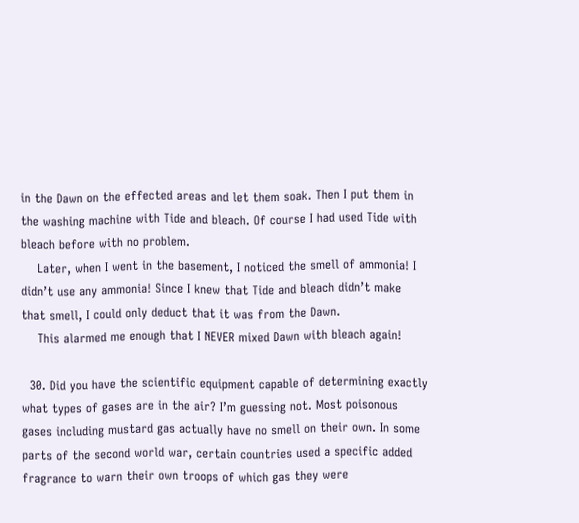in the Dawn on the effected areas and let them soak. Then I put them in the washing machine with Tide and bleach. Of course I had used Tide with bleach before with no problem.
    Later, when I went in the basement, I noticed the smell of ammonia! I didn’t use any ammonia! Since I knew that Tide and bleach didn’t make that smell, I could only deduct that it was from the Dawn.
    This alarmed me enough that I NEVER mixed Dawn with bleach again!

  30. Did you have the scientific equipment capable of determining exactly what types of gases are in the air? I’m guessing not. Most poisonous gases including mustard gas actually have no smell on their own. In some parts of the second world war, certain countries used a specific added fragrance to warn their own troops of which gas they were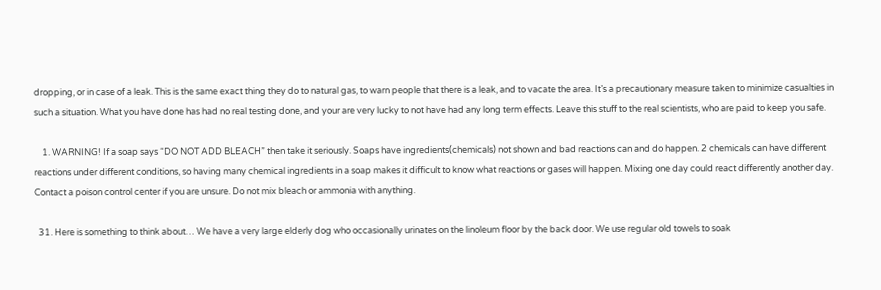dropping, or in case of a leak. This is the same exact thing they do to natural gas, to warn people that there is a leak, and to vacate the area. It’s a precautionary measure taken to minimize casualties in such a situation. What you have done has had no real testing done, and your are very lucky to not have had any long term effects. Leave this stuff to the real scientists, who are paid to keep you safe.

    1. WARNING! If a soap says “DO NOT ADD BLEACH” then take it seriously. Soaps have ingredients(chemicals) not shown and bad reactions can and do happen. 2 chemicals can have different reactions under different conditions, so having many chemical ingredients in a soap makes it difficult to know what reactions or gases will happen. Mixing one day could react differently another day. Contact a poison control center if you are unsure. Do not mix bleach or ammonia with anything.

  31. Here is something to think about… We have a very large elderly dog who occasionally urinates on the linoleum floor by the back door. We use regular old towels to soak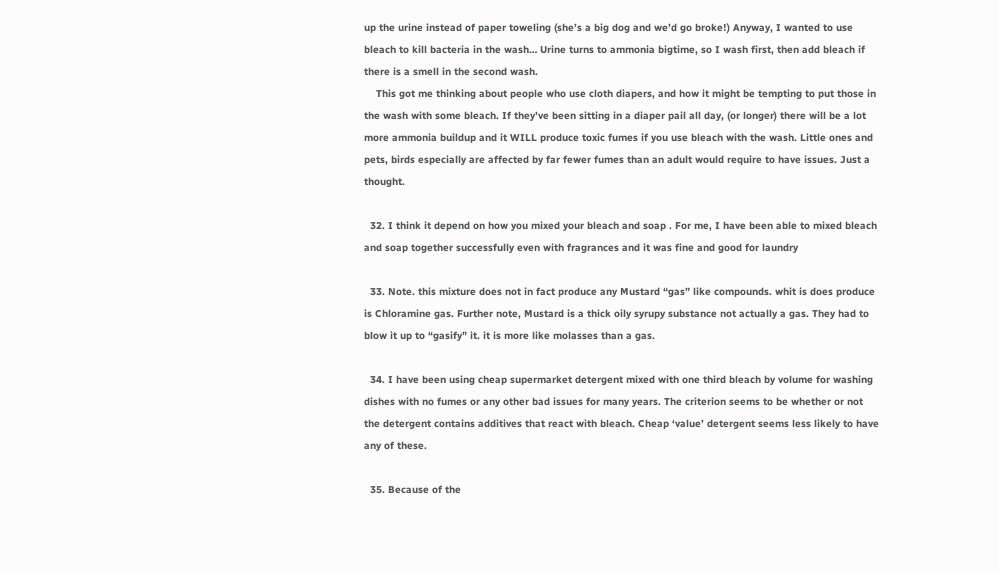up the urine instead of paper toweling (she’s a big dog and we’d go broke!) Anyway, I wanted to use bleach to kill bacteria in the wash… Urine turns to ammonia bigtime, so I wash first, then add bleach if there is a smell in the second wash.
    This got me thinking about people who use cloth diapers, and how it might be tempting to put those in the wash with some bleach. If they’ve been sitting in a diaper pail all day, (or longer) there will be a lot more ammonia buildup and it WILL produce toxic fumes if you use bleach with the wash. Little ones and pets, birds especially are affected by far fewer fumes than an adult would require to have issues. Just a thought.

  32. I think it depend on how you mixed your bleach and soap . For me, I have been able to mixed bleach and soap together successfully even with fragrances and it was fine and good for laundry

  33. Note. this mixture does not in fact produce any Mustard “gas” like compounds. whit is does produce is Chloramine gas. Further note, Mustard is a thick oily syrupy substance not actually a gas. They had to blow it up to “gasify” it. it is more like molasses than a gas.

  34. I have been using cheap supermarket detergent mixed with one third bleach by volume for washing dishes with no fumes or any other bad issues for many years. The criterion seems to be whether or not the detergent contains additives that react with bleach. Cheap ‘value’ detergent seems less likely to have any of these.

  35. Because of the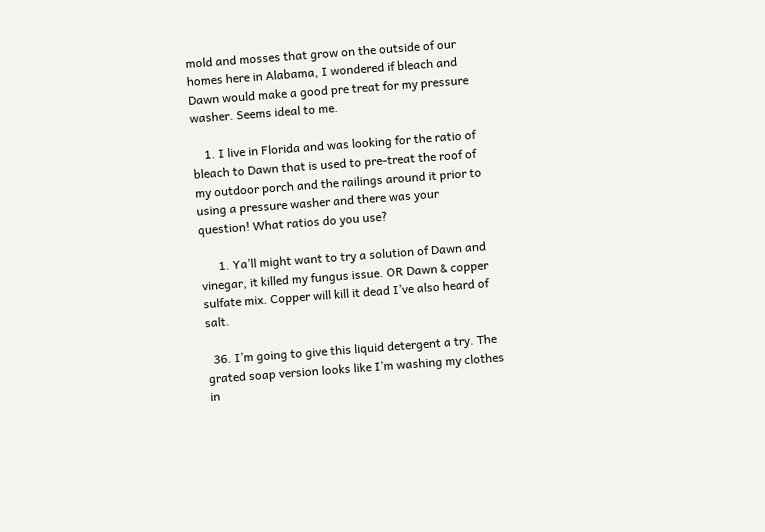mold and mosses that grow on the outside of our homes here in Alabama, I wondered if bleach and Dawn would make a good pre treat for my pressure washer. Seems ideal to me.

    1. I live in Florida and was looking for the ratio of bleach to Dawn that is used to pre-treat the roof of my outdoor porch and the railings around it prior to using a pressure washer and there was your question! What ratios do you use?

      1. Ya’ll might want to try a solution of Dawn and vinegar, it killed my fungus issue. OR Dawn & copper sulfate mix. Copper will kill it dead I’ve also heard of salt.

  36. I’m going to give this liquid detergent a try. The grated soap version looks like I’m washing my clothes in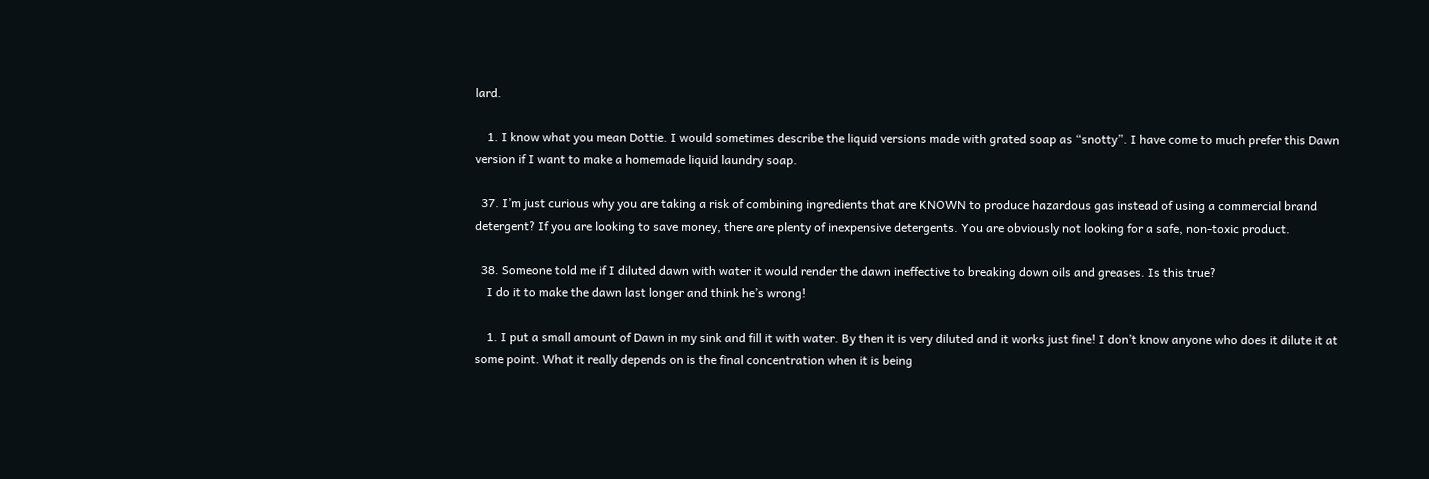lard.

    1. I know what you mean Dottie. I would sometimes describe the liquid versions made with grated soap as “snotty”. I have come to much prefer this Dawn version if I want to make a homemade liquid laundry soap.

  37. I’m just curious why you are taking a risk of combining ingredients that are KNOWN to produce hazardous gas instead of using a commercial brand detergent? If you are looking to save money, there are plenty of inexpensive detergents. You are obviously not looking for a safe, non-toxic product.

  38. Someone told me if I diluted dawn with water it would render the dawn ineffective to breaking down oils and greases. Is this true?
    I do it to make the dawn last longer and think he’s wrong!

    1. I put a small amount of Dawn in my sink and fill it with water. By then it is very diluted and it works just fine! I don’t know anyone who does it dilute it at some point. What it really depends on is the final concentration when it is being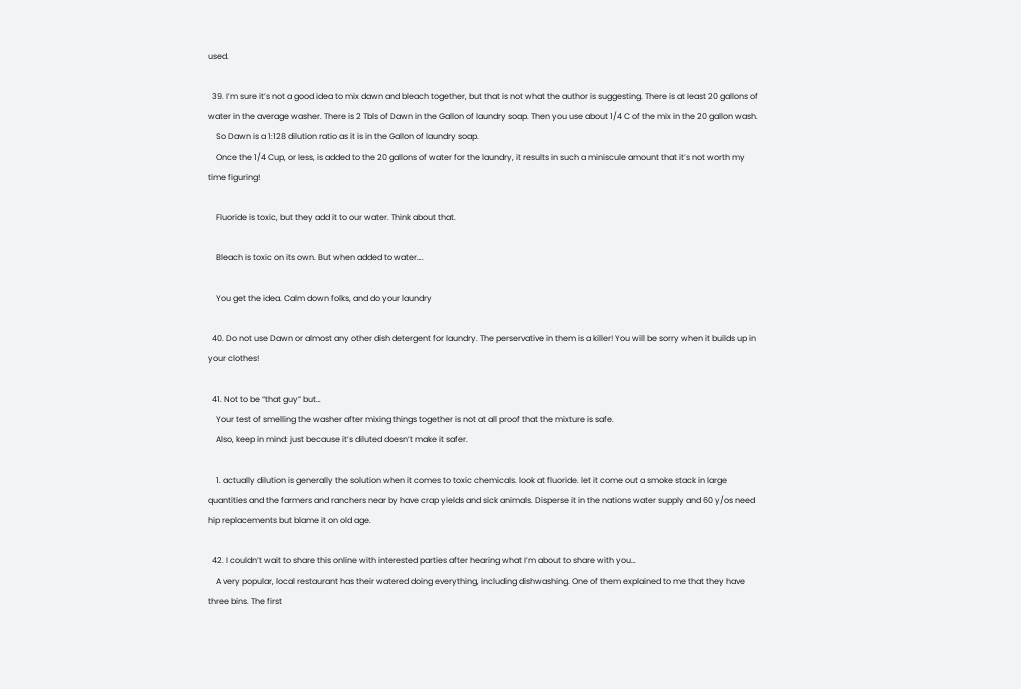used.

  39. I’m sure it’s not a good idea to mix dawn and bleach together, but that is not what the author is suggesting. There is at least 20 gallons of water in the average washer. There is 2 Tbls of Dawn in the Gallon of laundry soap. Then you use about 1/4 C of the mix in the 20 gallon wash.
    So Dawn is a 1:128 dilution ratio as it is in the Gallon of laundry soap.
    Once the 1/4 Cup, or less, is added to the 20 gallons of water for the laundry, it results in such a miniscule amount that it’s not worth my time figuring!

    Fluoride is toxic, but they add it to our water. Think about that.

    Bleach is toxic on its own. But when added to water….

    You get the idea. Calm down folks, and do your laundry

  40. Do not use Dawn or almost any other dish detergent for laundry. The perservative in them is a killer! You will be sorry when it builds up in your clothes!

  41. Not to be “that guy” but…
    Your test of smelling the washer after mixing things together is not at all proof that the mixture is safe.
    Also, keep in mind: just because it’s diluted doesn’t make it safer.

    1. actually dilution is generally the solution when it comes to toxic chemicals. look at fluoride. let it come out a smoke stack in large quantities and the farmers and ranchers near by have crap yields and sick animals. Disperse it in the nations water supply and 60 y/os need hip replacements but blame it on old age.

  42. I couldn’t wait to share this online with interested parties after hearing what I’m about to share with you…
    A very popular, local restaurant has their watered doing everything, including dishwashing. One of them explained to me that they have three bins. The first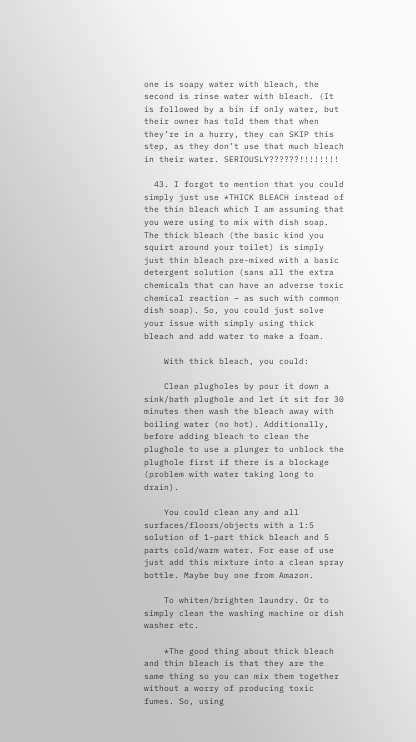one is soapy water with bleach, the second is rinse water with bleach. (It is followed by a bin if only water, but their owner has told them that when they’re in a hurry, they can SKIP this step, as they don’t use that much bleach in their water. SERIOUSLY??????!!!!!!!!

  43. I forgot to mention that you could simply just use *THICK BLEACH instead of the thin bleach which I am assuming that you were using to mix with dish soap. The thick bleach (the basic kind you squirt around your toilet) is simply just thin bleach pre-mixed with a basic detergent solution (sans all the extra chemicals that can have an adverse toxic chemical reaction – as such with common dish soap). So, you could just solve your issue with simply using thick bleach and add water to make a foam.

    With thick bleach, you could:

    Clean plugholes by pour it down a sink/bath plughole and let it sit for 30 minutes then wash the bleach away with boiling water (no hot). Additionally, before adding bleach to clean the plughole to use a plunger to unblock the plughole first if there is a blockage (problem with water taking long to drain).

    You could clean any and all surfaces/floors/objects with a 1:5 solution of 1-part thick bleach and 5 parts cold/warm water. For ease of use just add this mixture into a clean spray bottle. Maybe buy one from Amazon.

    To whiten/brighten laundry. Or to simply clean the washing machine or dish washer etc.

    *The good thing about thick bleach and thin bleach is that they are the same thing so you can mix them together without a worry of producing toxic fumes. So, using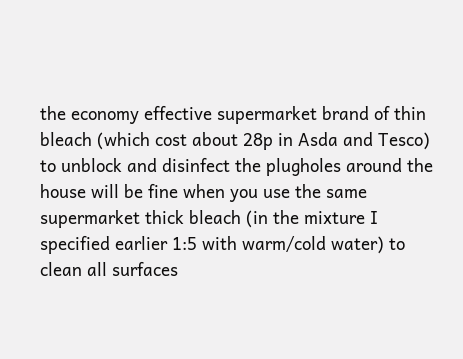the economy effective supermarket brand of thin bleach (which cost about 28p in Asda and Tesco) to unblock and disinfect the plugholes around the house will be fine when you use the same supermarket thick bleach (in the mixture I specified earlier 1:5 with warm/cold water) to clean all surfaces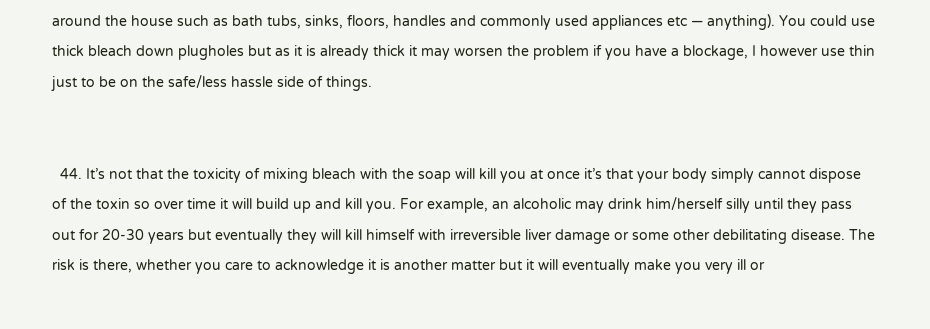around the house such as bath tubs, sinks, floors, handles and commonly used appliances etc — anything). You could use thick bleach down plugholes but as it is already thick it may worsen the problem if you have a blockage, I however use thin just to be on the safe/less hassle side of things.


  44. It’s not that the toxicity of mixing bleach with the soap will kill you at once it’s that your body simply cannot dispose of the toxin so over time it will build up and kill you. For example, an alcoholic may drink him/herself silly until they pass out for 20-30 years but eventually they will kill himself with irreversible liver damage or some other debilitating disease. The risk is there, whether you care to acknowledge it is another matter but it will eventually make you very ill or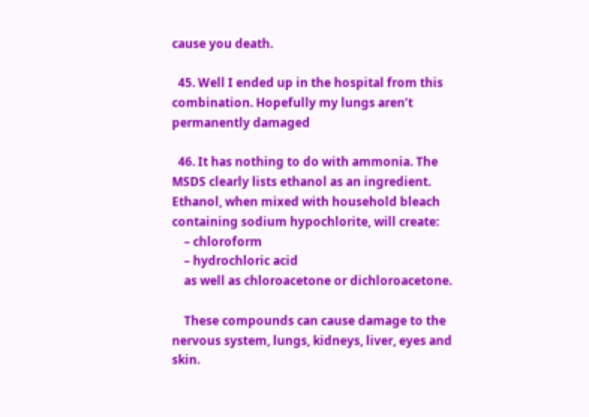cause you death.

  45. Well I ended up in the hospital from this combination. Hopefully my lungs aren’t permanently damaged

  46. It has nothing to do with ammonia. The MSDS clearly lists ethanol as an ingredient. Ethanol, when mixed with household bleach containing sodium hypochlorite, will create:
    – chloroform
    – hydrochloric acid
    as well as chloroacetone or dichloroacetone.

    These compounds can cause damage to the nervous system, lungs, kidneys, liver, eyes and skin.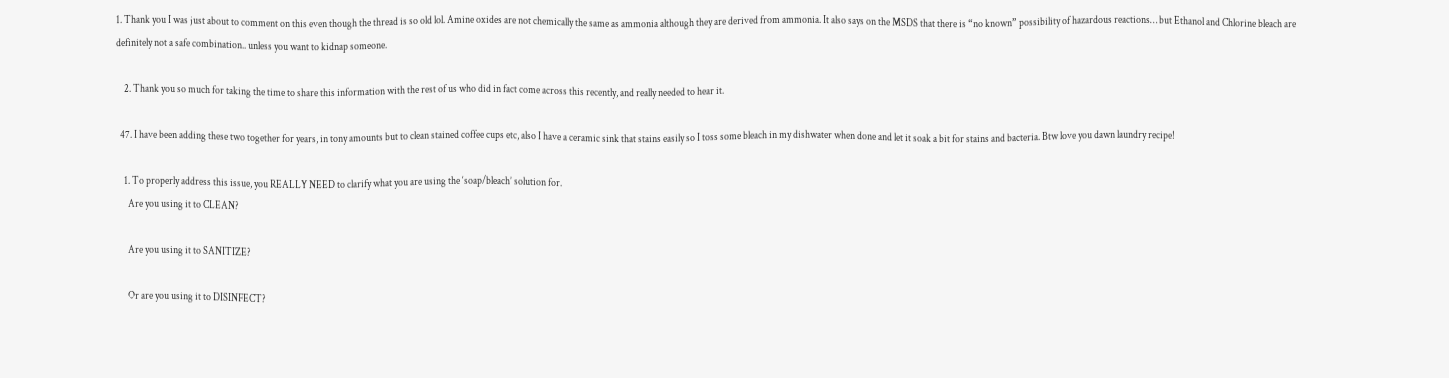1. Thank you I was just about to comment on this even though the thread is so old lol. Amine oxides are not chemically the same as ammonia although they are derived from ammonia. It also says on the MSDS that there is “no known” possibility of hazardous reactions… but Ethanol and Chlorine bleach are definitely not a safe combination.. unless you want to kidnap someone.

    2. Thank you so much for taking the time to share this information with the rest of us who did in fact come across this recently, and really needed to hear it.

  47. I have been adding these two together for years, in tony amounts but to clean stained coffee cups etc, also I have a ceramic sink that stains easily so I toss some bleach in my dishwater when done and let it soak a bit for stains and bacteria. Btw love you dawn laundry recipe!

    1. To properly address this issue, you REALLY NEED to clarify what you are using the ‘soap/bleach’ solution for.
      Are you using it to CLEAN?

      Are you using it to SANITIZE?

      Or are you using it to DISINFECT?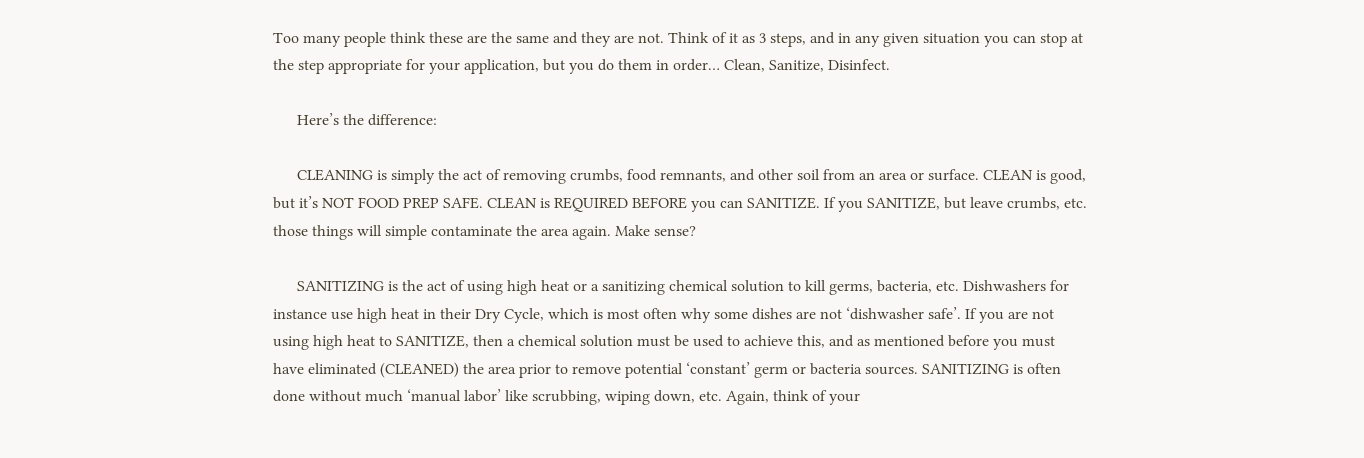Too many people think these are the same and they are not. Think of it as 3 steps, and in any given situation you can stop at the step appropriate for your application, but you do them in order… Clean, Sanitize, Disinfect.

      Here’s the difference:

      CLEANING is simply the act of removing crumbs, food remnants, and other soil from an area or surface. CLEAN is good, but it’s NOT FOOD PREP SAFE. CLEAN is REQUIRED BEFORE you can SANITIZE. If you SANITIZE, but leave crumbs, etc. those things will simple contaminate the area again. Make sense?

      SANITIZING is the act of using high heat or a sanitizing chemical solution to kill germs, bacteria, etc. Dishwashers for instance use high heat in their Dry Cycle, which is most often why some dishes are not ‘dishwasher safe’. If you are not using high heat to SANITIZE, then a chemical solution must be used to achieve this, and as mentioned before you must have eliminated (CLEANED) the area prior to remove potential ‘constant’ germ or bacteria sources. SANITIZING is often done without much ‘manual labor’ like scrubbing, wiping down, etc. Again, think of your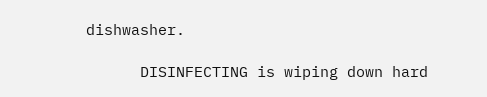dishwasher.

      DISINFECTING is wiping down hard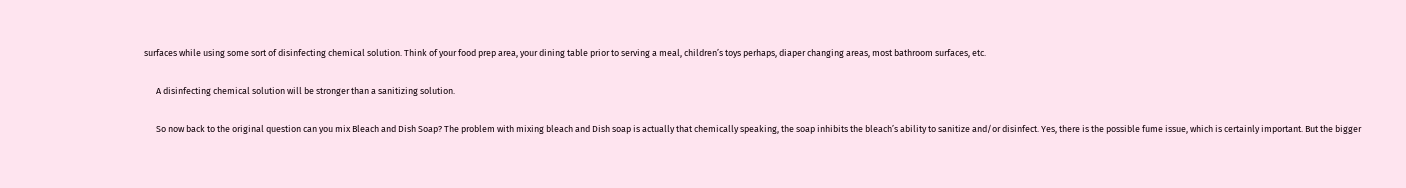surfaces while using some sort of disinfecting chemical solution. Think of your food prep area, your dining table prior to serving a meal, children’s toys perhaps, diaper changing areas, most bathroom surfaces, etc.

      A disinfecting chemical solution will be stronger than a sanitizing solution.

      So now back to the original question can you mix Bleach and Dish Soap? The problem with mixing bleach and Dish soap is actually that chemically speaking, the soap inhibits the bleach’s ability to sanitize and/or disinfect. Yes, there is the possible fume issue, which is certainly important. But the bigger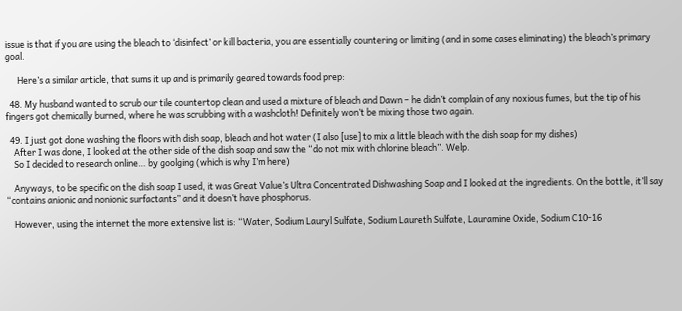issue is that if you are using the bleach to ‘disinfect’ or kill bacteria, you are essentially countering or limiting (and in some cases eliminating) the bleach’s primary goal.

      Here’s a similar article, that sums it up and is primarily geared towards food prep:

  48. My husband wanted to scrub our tile countertop clean and used a mixture of bleach and Dawn – he didn’t complain of any noxious fumes, but the tip of his fingers got chemically burned, where he was scrubbing with a washcloth! Definitely won’t be mixing those two again.

  49. I just got done washing the floors with dish soap, bleach and hot water (I also [use] to mix a little bleach with the dish soap for my dishes)
    After I was done, I looked at the other side of the dish soap and saw the “do not mix with chlorine bleach”. Welp.
    So I decided to research online… by goolging (which is why I’m here)

    Anyways, to be specific on the dish soap I used, it was Great Value’s Ultra Concentrated Dishwashing Soap and I looked at the ingredients. On the bottle, it’ll say “contains anionic and nonionic surfactants” and it doesn’t have phosphorus.

    However, using the internet the more extensive list is: “Water, Sodium Lauryl Sulfate, Sodium Laureth Sulfate, Lauramine Oxide, Sodium C10-16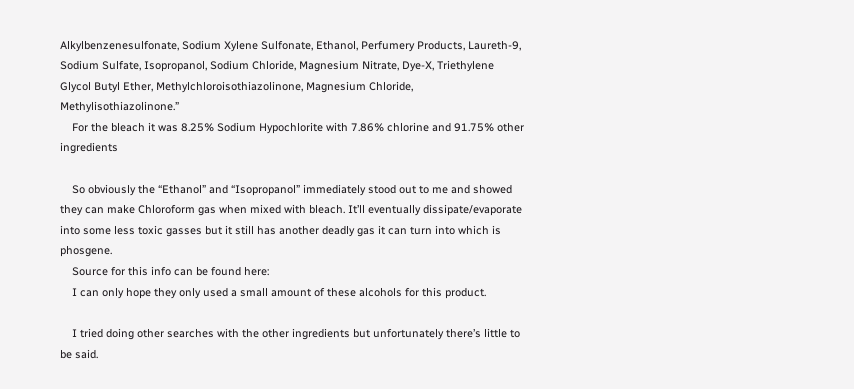Alkylbenzenesulfonate, Sodium Xylene Sulfonate, Ethanol, Perfumery Products, Laureth-9, Sodium Sulfate, Isopropanol, Sodium Chloride, Magnesium Nitrate, Dye-X, Triethylene Glycol Butyl Ether, Methylchloroisothiazolinone, Magnesium Chloride, Methylisothiazolinone.”
    For the bleach it was 8.25% Sodium Hypochlorite with 7.86% chlorine and 91.75% other ingredients

    So obviously the “Ethanol” and “Isopropanol” immediately stood out to me and showed they can make Chloroform gas when mixed with bleach. It’ll eventually dissipate/evaporate into some less toxic gasses but it still has another deadly gas it can turn into which is phosgene.
    Source for this info can be found here:
    I can only hope they only used a small amount of these alcohols for this product.

    I tried doing other searches with the other ingredients but unfortunately there’s little to be said.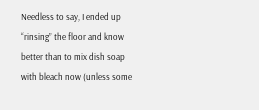Needless to say, I ended up “rinsing” the floor and know better than to mix dish soap with bleach now (unless some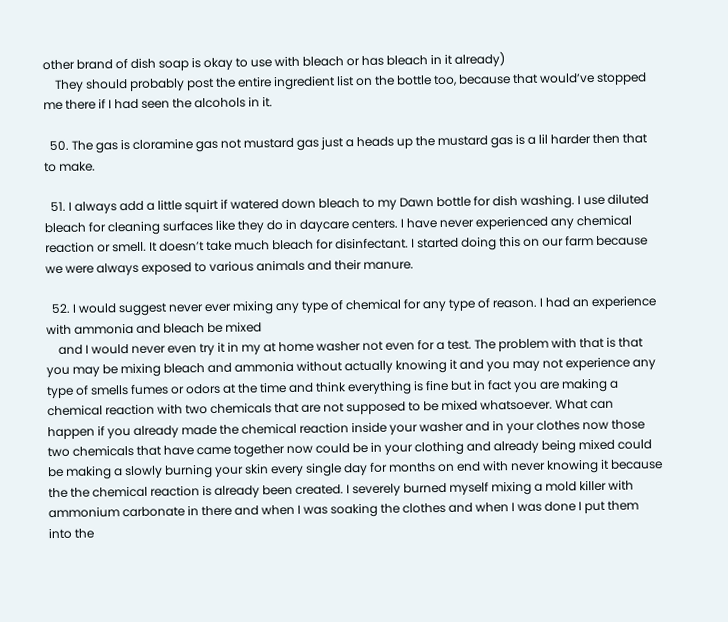other brand of dish soap is okay to use with bleach or has bleach in it already)
    They should probably post the entire ingredient list on the bottle too, because that would’ve stopped me there if I had seen the alcohols in it.

  50. The gas is cloramine gas not mustard gas just a heads up the mustard gas is a lil harder then that to make.

  51. I always add a little squirt if watered down bleach to my Dawn bottle for dish washing. I use diluted bleach for cleaning surfaces like they do in daycare centers. I have never experienced any chemical reaction or smell. It doesn’t take much bleach for disinfectant. I started doing this on our farm because we were always exposed to various animals and their manure.

  52. I would suggest never ever mixing any type of chemical for any type of reason. I had an experience with ammonia and bleach be mixed
    and I would never even try it in my at home washer not even for a test. The problem with that is that you may be mixing bleach and ammonia without actually knowing it and you may not experience any type of smells fumes or odors at the time and think everything is fine but in fact you are making a chemical reaction with two chemicals that are not supposed to be mixed whatsoever. What can happen if you already made the chemical reaction inside your washer and in your clothes now those two chemicals that have came together now could be in your clothing and already being mixed could be making a slowly burning your skin every single day for months on end with never knowing it because the the chemical reaction is already been created. I severely burned myself mixing a mold killer with ammonium carbonate in there and when I was soaking the clothes and when I was done I put them into the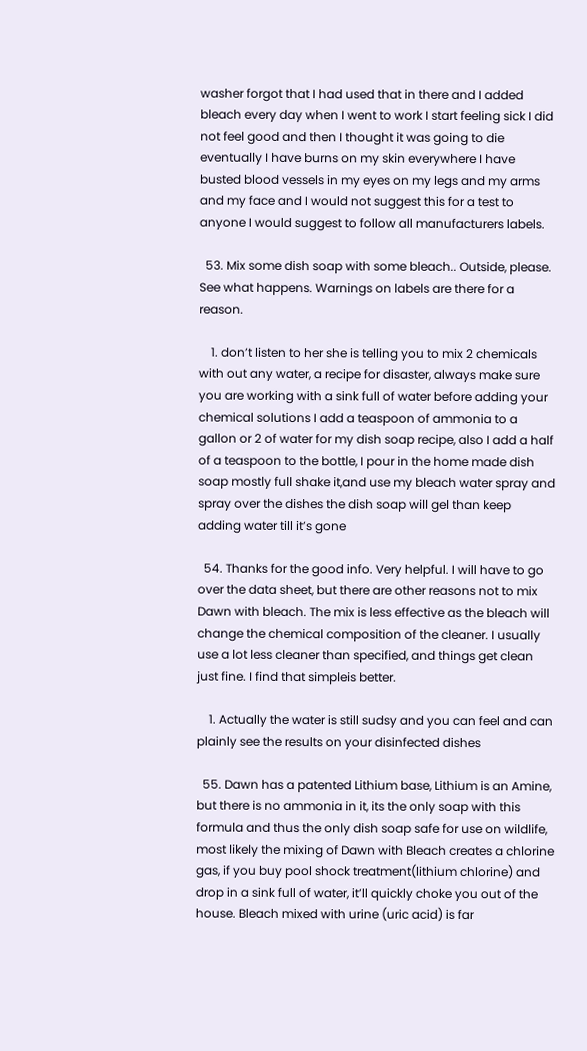washer forgot that I had used that in there and I added bleach every day when I went to work I start feeling sick I did not feel good and then I thought it was going to die eventually I have burns on my skin everywhere I have busted blood vessels in my eyes on my legs and my arms and my face and I would not suggest this for a test to anyone I would suggest to follow all manufacturers labels.

  53. Mix some dish soap with some bleach.. Outside, please. See what happens. Warnings on labels are there for a reason.

    1. don’t listen to her she is telling you to mix 2 chemicals with out any water, a recipe for disaster, always make sure you are working with a sink full of water before adding your chemical solutions I add a teaspoon of ammonia to a gallon or 2 of water for my dish soap recipe, also I add a half of a teaspoon to the bottle, I pour in the home made dish soap mostly full shake it,and use my bleach water spray and spray over the dishes the dish soap will gel than keep adding water till it’s gone

  54. Thanks for the good info. Very helpful. I will have to go over the data sheet, but there are other reasons not to mix Dawn with bleach. The mix is less effective as the bleach will change the chemical composition of the cleaner. I usually use a lot less cleaner than specified, and things get clean just fine. I find that simpleis better.

    1. Actually the water is still sudsy and you can feel and can plainly see the results on your disinfected dishes

  55. Dawn has a patented Lithium base, Lithium is an Amine, but there is no ammonia in it, its the only soap with this formula and thus the only dish soap safe for use on wildlife, most likely the mixing of Dawn with Bleach creates a chlorine gas, if you buy pool shock treatment(lithium chlorine) and drop in a sink full of water, it’ll quickly choke you out of the house. Bleach mixed with urine (uric acid) is far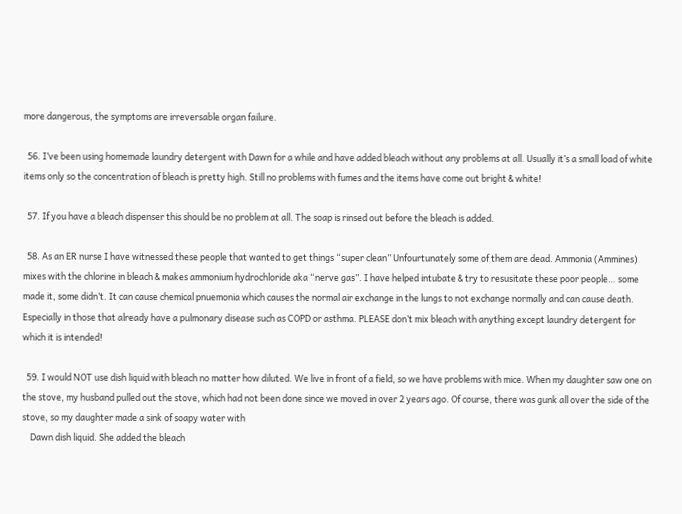more dangerous, the symptoms are irreversable organ failure.

  56. I’ve been using homemade laundry detergent with Dawn for a while and have added bleach without any problems at all. Usually it’s a small load of white items only so the concentration of bleach is pretty high. Still no problems with fumes and the items have come out bright & white!

  57. If you have a bleach dispenser this should be no problem at all. The soap is rinsed out before the bleach is added.

  58. As an ER nurse I have witnessed these people that wanted to get things “super clean” Unfourtunately some of them are dead. Ammonia (Ammines) mixes with the chlorine in bleach & makes ammonium hydrochloride aka “nerve gas”. I have helped intubate & try to resusitate these poor people… some made it, some didn’t. It can cause chemical pnuemonia which causes the normal air exchange in the lungs to not exchange normally and can cause death. Especially in those that already have a pulmonary disease such as COPD or asthma. PLEASE don’t mix bleach with anything except laundry detergent for which it is intended!

  59. I would NOT use dish liquid with bleach no matter how diluted. We live in front of a field, so we have problems with mice. When my daughter saw one on the stove, my husband pulled out the stove, which had not been done since we moved in over 2 years ago. Of course, there was gunk all over the side of the stove, so my daughter made a sink of soapy water with
    Dawn dish liquid. She added the bleach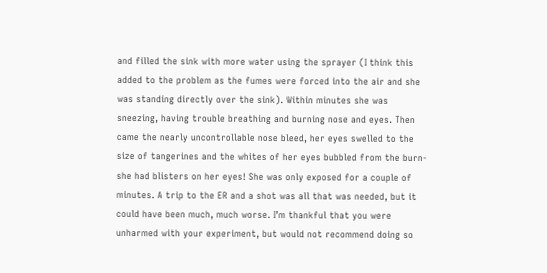and filled the sink with more water using the sprayer (I think this added to the problem as the fumes were forced into the air and she was standing directly over the sink). Within minutes she was sneezing, having trouble breathing and burning nose and eyes. Then came the nearly uncontrollable nose bleed, her eyes swelled to the size of tangerines and the whites of her eyes bubbled from the burn-she had blisters on her eyes! She was only exposed for a couple of minutes. A trip to the ER and a shot was all that was needed, but it could have been much, much worse. I’m thankful that you were unharmed with your experiment, but would not recommend doing so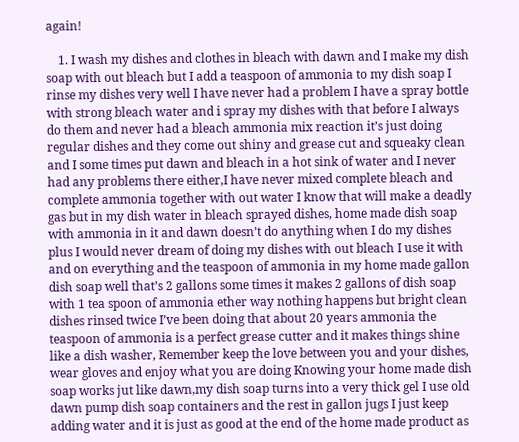again!

    1. I wash my dishes and clothes in bleach with dawn and I make my dish soap with out bleach but I add a teaspoon of ammonia to my dish soap I rinse my dishes very well I have never had a problem I have a spray bottle with strong bleach water and i spray my dishes with that before I always do them and never had a bleach ammonia mix reaction it’s just doing regular dishes and they come out shiny and grease cut and squeaky clean and I some times put dawn and bleach in a hot sink of water and I never had any problems there either,I have never mixed complete bleach and complete ammonia together with out water I know that will make a deadly gas but in my dish water in bleach sprayed dishes, home made dish soap with ammonia in it and dawn doesn’t do anything when I do my dishes plus I would never dream of doing my dishes with out bleach I use it with and on everything and the teaspoon of ammonia in my home made gallon dish soap well that’s 2 gallons some times it makes 2 gallons of dish soap with 1 tea spoon of ammonia ether way nothing happens but bright clean dishes rinsed twice I’ve been doing that about 20 years ammonia the teaspoon of ammonia is a perfect grease cutter and it makes things shine like a dish washer, Remember keep the love between you and your dishes, wear gloves and enjoy what you are doing Knowing your home made dish soap works jut like dawn,my dish soap turns into a very thick gel I use old dawn pump dish soap containers and the rest in gallon jugs I just keep adding water and it is just as good at the end of the home made product as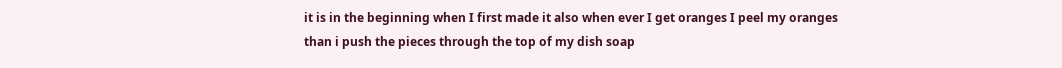it is in the beginning when I first made it also when ever I get oranges I peel my oranges than i push the pieces through the top of my dish soap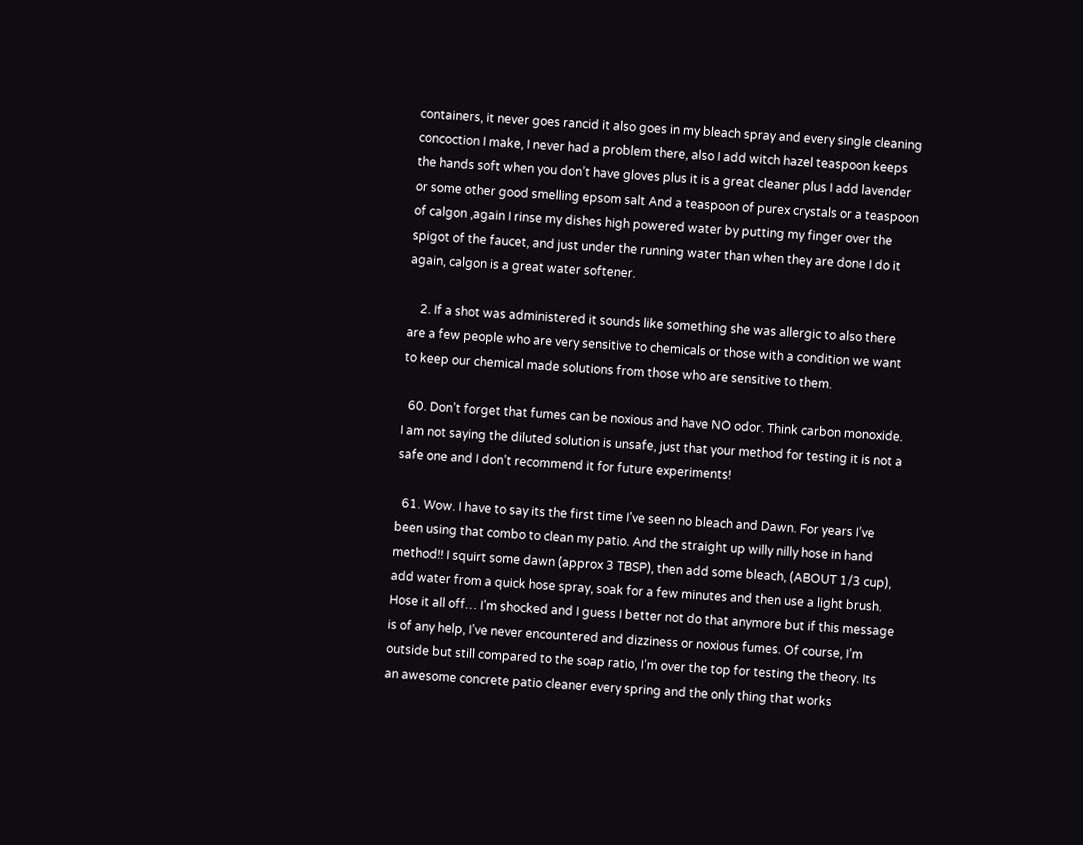containers, it never goes rancid it also goes in my bleach spray and every single cleaning concoction I make, I never had a problem there, also I add witch hazel teaspoon keeps the hands soft when you don’t have gloves plus it is a great cleaner plus I add lavender or some other good smelling epsom salt And a teaspoon of purex crystals or a teaspoon of calgon ,again I rinse my dishes high powered water by putting my finger over the spigot of the faucet, and just under the running water than when they are done I do it again, calgon is a great water softener.

    2. If a shot was administered it sounds like something she was allergic to also there are a few people who are very sensitive to chemicals or those with a condition we want to keep our chemical made solutions from those who are sensitive to them.

  60. Don’t forget that fumes can be noxious and have NO odor. Think carbon monoxide. I am not saying the diluted solution is unsafe, just that your method for testing it is not a safe one and I don’t recommend it for future experiments!

  61. Wow. I have to say its the first time I’ve seen no bleach and Dawn. For years I’ve been using that combo to clean my patio. And the straight up willy nilly hose in hand method!! I squirt some dawn (approx 3 TBSP), then add some bleach, (ABOUT 1/3 cup), add water from a quick hose spray, soak for a few minutes and then use a light brush. Hose it all off… I’m shocked and I guess I better not do that anymore but if this message is of any help, I’ve never encountered and dizziness or noxious fumes. Of course, I’m outside but still compared to the soap ratio, I’m over the top for testing the theory. Its an awesome concrete patio cleaner every spring and the only thing that works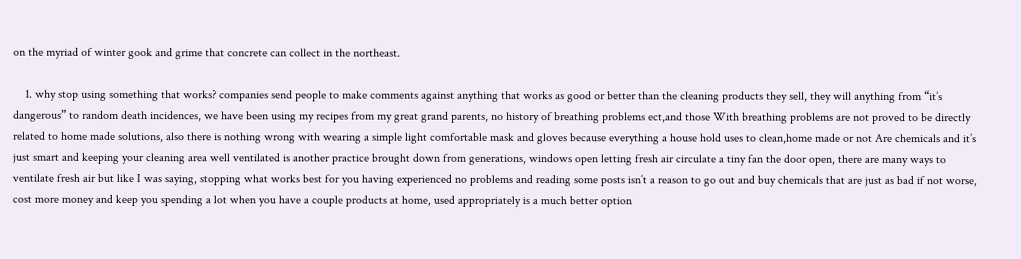on the myriad of winter gook and grime that concrete can collect in the northeast.

    1. why stop using something that works? companies send people to make comments against anything that works as good or better than the cleaning products they sell, they will anything from “it’s dangerous” to random death incidences, we have been using my recipes from my great grand parents, no history of breathing problems ect,and those With breathing problems are not proved to be directly related to home made solutions, also there is nothing wrong with wearing a simple light comfortable mask and gloves because everything a house hold uses to clean,home made or not Are chemicals and it’s just smart and keeping your cleaning area well ventilated is another practice brought down from generations, windows open letting fresh air circulate a tiny fan the door open, there are many ways to ventilate fresh air but like I was saying, stopping what works best for you having experienced no problems and reading some posts isn’t a reason to go out and buy chemicals that are just as bad if not worse, cost more money and keep you spending a lot when you have a couple products at home, used appropriately is a much better option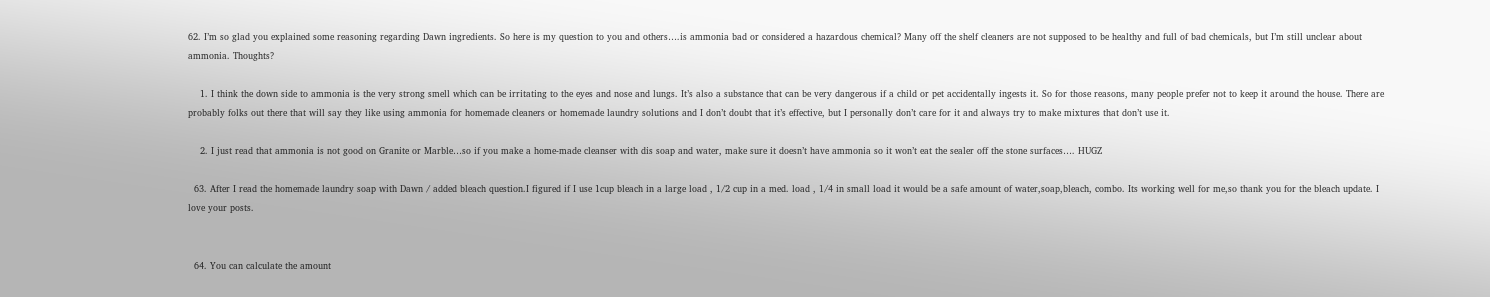62. I’m so glad you explained some reasoning regarding Dawn ingredients. So here is my question to you and others….is ammonia bad or considered a hazardous chemical? Many off the shelf cleaners are not supposed to be healthy and full of bad chemicals, but I’m still unclear about ammonia. Thoughts?

    1. I think the down side to ammonia is the very strong smell which can be irritating to the eyes and nose and lungs. It’s also a substance that can be very dangerous if a child or pet accidentally ingests it. So for those reasons, many people prefer not to keep it around the house. There are probably folks out there that will say they like using ammonia for homemade cleaners or homemade laundry solutions and I don’t doubt that it’s effective, but I personally don’t care for it and always try to make mixtures that don’t use it.

    2. I just read that ammonia is not good on Granite or Marble…so if you make a home-made cleanser with dis soap and water, make sure it doesn’t have ammonia so it won’t eat the sealer off the stone surfaces…. HUGZ

  63. After I read the homemade laundry soap with Dawn / added bleach question.I figured if I use 1cup bleach in a large load , 1/2 cup in a med. load , 1/4 in small load it would be a safe amount of water,soap,bleach, combo. Its working well for me,so thank you for the bleach update. I love your posts.


  64. You can calculate the amount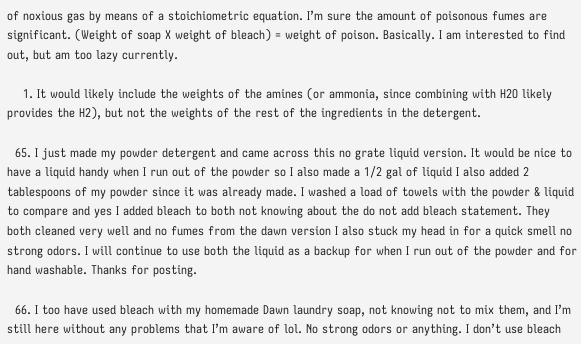of noxious gas by means of a stoichiometric equation. I’m sure the amount of poisonous fumes are significant. (Weight of soap X weight of bleach) = weight of poison. Basically. I am interested to find out, but am too lazy currently.

    1. It would likely include the weights of the amines (or ammonia, since combining with H2O likely provides the H2), but not the weights of the rest of the ingredients in the detergent.

  65. I just made my powder detergent and came across this no grate liquid version. It would be nice to have a liquid handy when I run out of the powder so I also made a 1/2 gal of liquid I also added 2 tablespoons of my powder since it was already made. I washed a load of towels with the powder & liquid to compare and yes I added bleach to both not knowing about the do not add bleach statement. They both cleaned very well and no fumes from the dawn version I also stuck my head in for a quick smell no strong odors. I will continue to use both the liquid as a backup for when I run out of the powder and for hand washable. Thanks for posting.

  66. I too have used bleach with my homemade Dawn laundry soap, not knowing not to mix them, and I’m still here without any problems that I’m aware of lol. No strong odors or anything. I don’t use bleach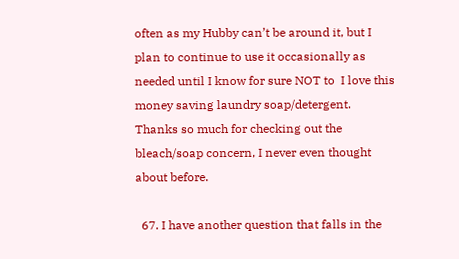often as my Hubby can’t be around it, but I plan to continue to use it occasionally as needed until I know for sure NOT to  I love this money saving laundry soap/detergent. Thanks so much for checking out the bleach/soap concern, I never even thought about before.

  67. I have another question that falls in the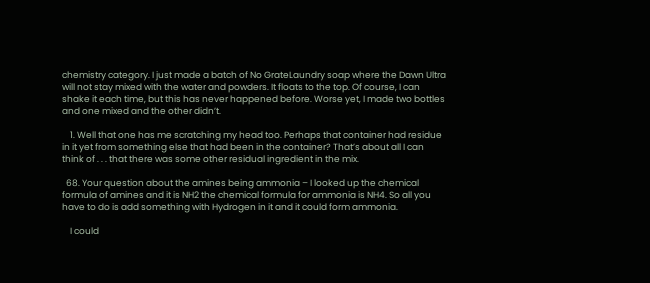chemistry category. I just made a batch of No GrateLaundry soap where the Dawn Ultra will not stay mixed with the water and powders. It floats to the top. Of course, I can shake it each time, but this has never happened before. Worse yet, I made two bottles and one mixed and the other didn’t.

    1. Well that one has me scratching my head too. Perhaps that container had residue in it yet from something else that had been in the container? That’s about all I can think of . . . that there was some other residual ingredient in the mix.

  68. Your question about the amines being ammonia – I looked up the chemical formula of amines and it is NH2 the chemical formula for ammonia is NH4. So all you have to do is add something with Hydrogen in it and it could form ammonia.

    I could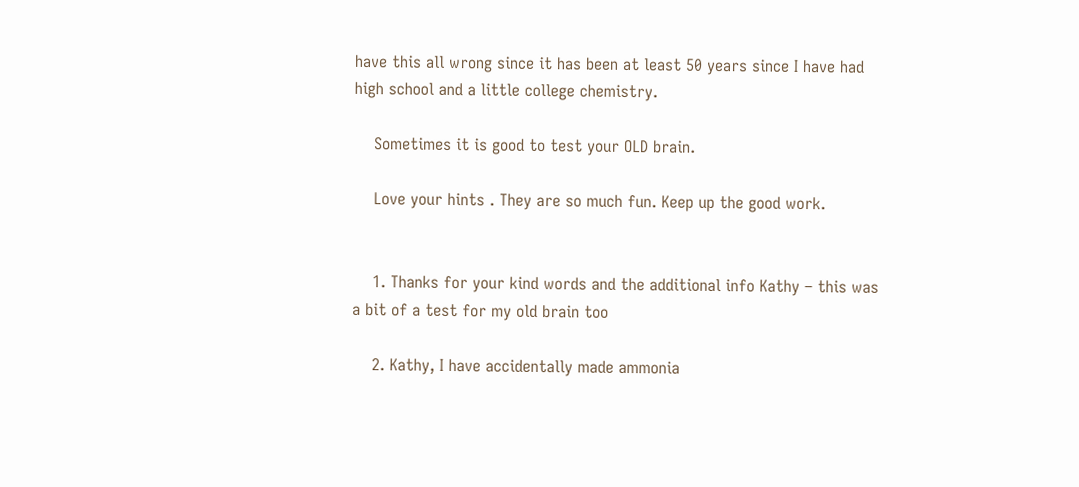have this all wrong since it has been at least 50 years since I have had high school and a little college chemistry.

    Sometimes it is good to test your OLD brain.

    Love your hints . They are so much fun. Keep up the good work.


    1. Thanks for your kind words and the additional info Kathy – this was a bit of a test for my old brain too

    2. Kathy, I have accidentally made ammonia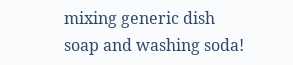mixing generic dish soap and washing soda!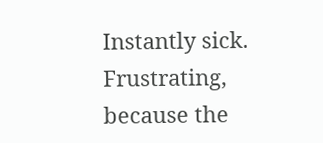Instantly sick. Frustrating, because the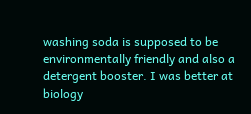washing soda is supposed to be environmentally friendly and also a detergent booster. I was better at biology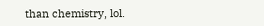than chemistry, lol.